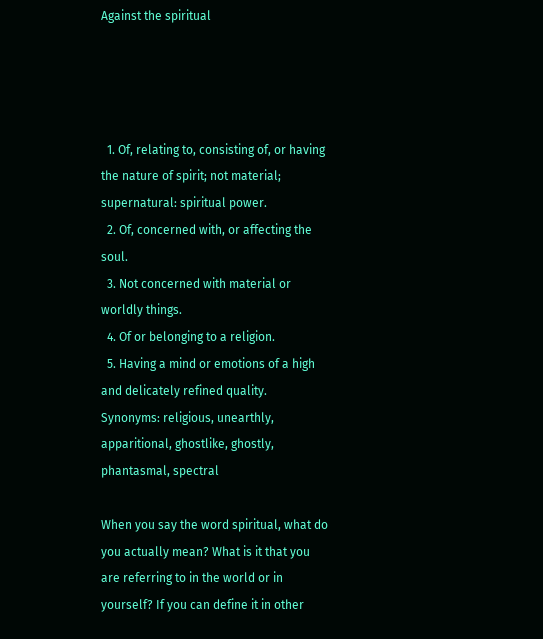Against the spiritual




  1. Of, relating to, consisting of, or having the nature of spirit; not material; supernatural: spiritual power.
  2. Of, concerned with, or affecting the soul.
  3. Not concerned with material or worldly things.
  4. Of or belonging to a religion.
  5. Having a mind or emotions of a high and delicately refined quality.
Synonyms: religious, unearthly, apparitional, ghostlike, ghostly, phantasmal, spectral

When you say the word spiritual, what do you actually mean? What is it that you are referring to in the world or in yourself? If you can define it in other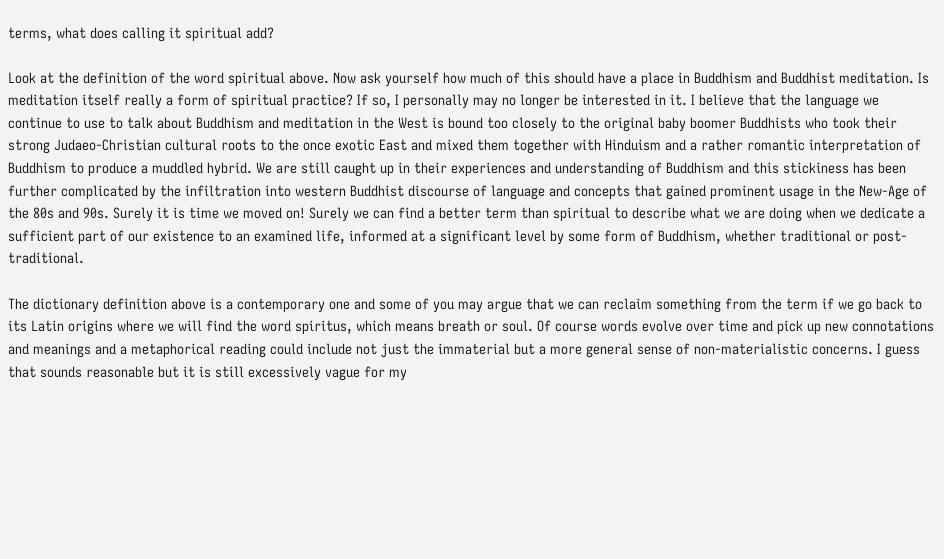terms, what does calling it spiritual add?

Look at the definition of the word spiritual above. Now ask yourself how much of this should have a place in Buddhism and Buddhist meditation. Is meditation itself really a form of spiritual practice? If so, I personally may no longer be interested in it. I believe that the language we continue to use to talk about Buddhism and meditation in the West is bound too closely to the original baby boomer Buddhists who took their strong Judaeo-Christian cultural roots to the once exotic East and mixed them together with Hinduism and a rather romantic interpretation of Buddhism to produce a muddled hybrid. We are still caught up in their experiences and understanding of Buddhism and this stickiness has been further complicated by the infiltration into western Buddhist discourse of language and concepts that gained prominent usage in the New-Age of the 80s and 90s. Surely it is time we moved on! Surely we can find a better term than spiritual to describe what we are doing when we dedicate a sufficient part of our existence to an examined life, informed at a significant level by some form of Buddhism, whether traditional or post-traditional.

The dictionary definition above is a contemporary one and some of you may argue that we can reclaim something from the term if we go back to its Latin origins where we will find the word spiritus, which means breath or soul. Of course words evolve over time and pick up new connotations and meanings and a metaphorical reading could include not just the immaterial but a more general sense of non-materialistic concerns. I guess that sounds reasonable but it is still excessively vague for my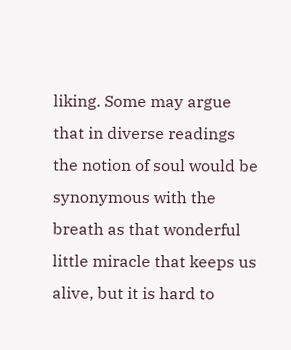liking. Some may argue that in diverse readings the notion of soul would be synonymous with the breath as that wonderful little miracle that keeps us alive, but it is hard to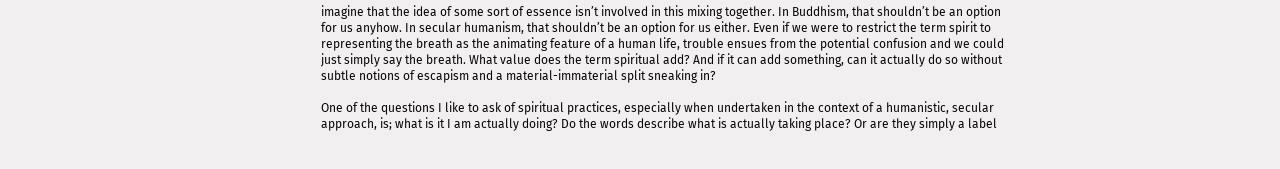imagine that the idea of some sort of essence isn’t involved in this mixing together. In Buddhism, that shouldn’t be an option for us anyhow. In secular humanism, that shouldn’t be an option for us either. Even if we were to restrict the term spirit to representing the breath as the animating feature of a human life, trouble ensues from the potential confusion and we could just simply say the breath. What value does the term spiritual add? And if it can add something, can it actually do so without subtle notions of escapism and a material-immaterial split sneaking in?

One of the questions I like to ask of spiritual practices, especially when undertaken in the context of a humanistic, secular approach, is; what is it I am actually doing? Do the words describe what is actually taking place? Or are they simply a label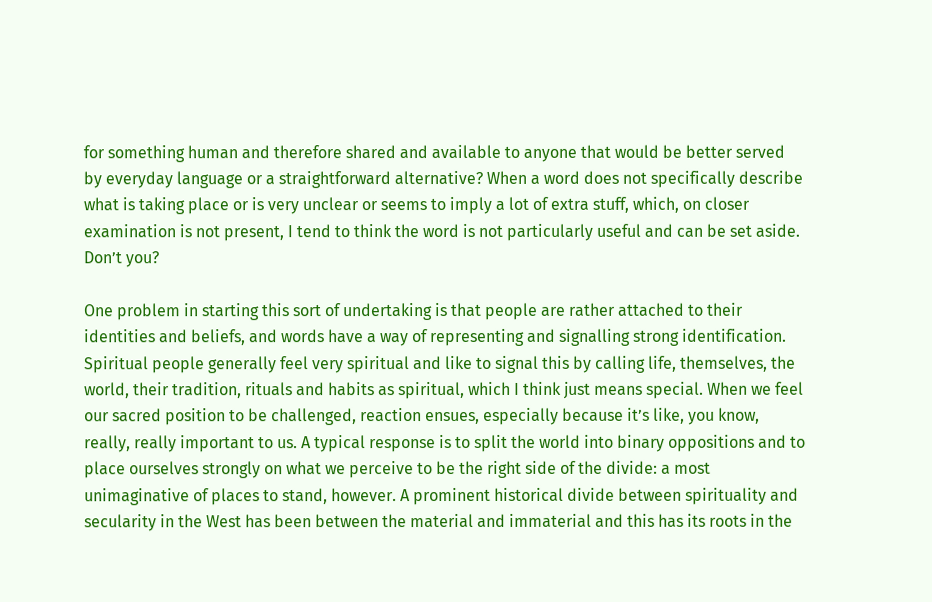for something human and therefore shared and available to anyone that would be better served by everyday language or a straightforward alternative? When a word does not specifically describe what is taking place or is very unclear or seems to imply a lot of extra stuff, which, on closer examination is not present, I tend to think the word is not particularly useful and can be set aside. Don’t you?

One problem in starting this sort of undertaking is that people are rather attached to their identities and beliefs, and words have a way of representing and signalling strong identification. Spiritual people generally feel very spiritual and like to signal this by calling life, themselves, the world, their tradition, rituals and habits as spiritual, which I think just means special. When we feel our sacred position to be challenged, reaction ensues, especially because it’s like, you know, really, really important to us. A typical response is to split the world into binary oppositions and to place ourselves strongly on what we perceive to be the right side of the divide: a most unimaginative of places to stand, however. A prominent historical divide between spirituality and secularity in the West has been between the material and immaterial and this has its roots in the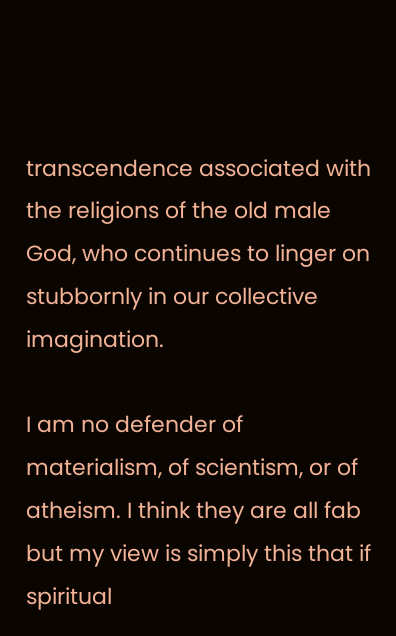transcendence associated with the religions of the old male God, who continues to linger on stubbornly in our collective imagination.

I am no defender of materialism, of scientism, or of atheism. I think they are all fab but my view is simply this that if spiritual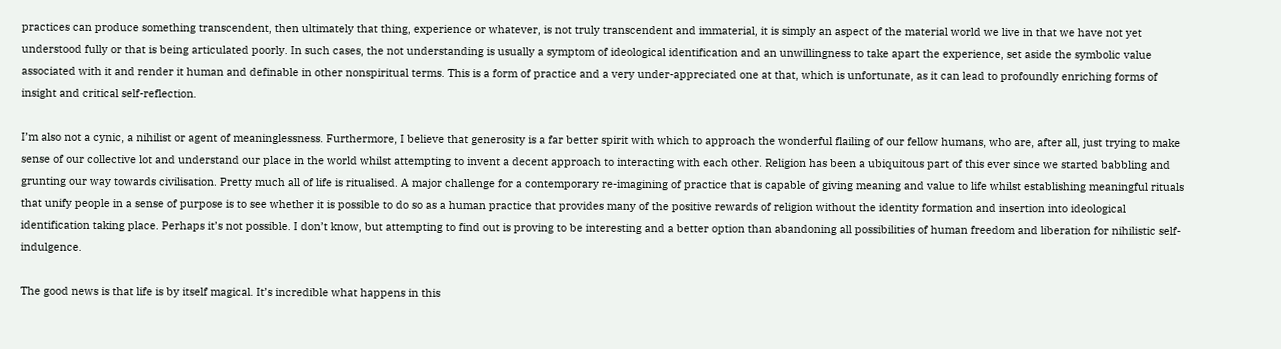practices can produce something transcendent, then ultimately that thing, experience or whatever, is not truly transcendent and immaterial, it is simply an aspect of the material world we live in that we have not yet understood fully or that is being articulated poorly. In such cases, the not understanding is usually a symptom of ideological identification and an unwillingness to take apart the experience, set aside the symbolic value associated with it and render it human and definable in other nonspiritual terms. This is a form of practice and a very under-appreciated one at that, which is unfortunate, as it can lead to profoundly enriching forms of insight and critical self-reflection.

I’m also not a cynic, a nihilist or agent of meaninglessness. Furthermore, I believe that generosity is a far better spirit with which to approach the wonderful flailing of our fellow humans, who are, after all, just trying to make sense of our collective lot and understand our place in the world whilst attempting to invent a decent approach to interacting with each other. Religion has been a ubiquitous part of this ever since we started babbling and grunting our way towards civilisation. Pretty much all of life is ritualised. A major challenge for a contemporary re-imagining of practice that is capable of giving meaning and value to life whilst establishing meaningful rituals that unify people in a sense of purpose is to see whether it is possible to do so as a human practice that provides many of the positive rewards of religion without the identity formation and insertion into ideological identification taking place. Perhaps it’s not possible. I don’t know, but attempting to find out is proving to be interesting and a better option than abandoning all possibilities of human freedom and liberation for nihilistic self-indulgence.

The good news is that life is by itself magical. It’s incredible what happens in this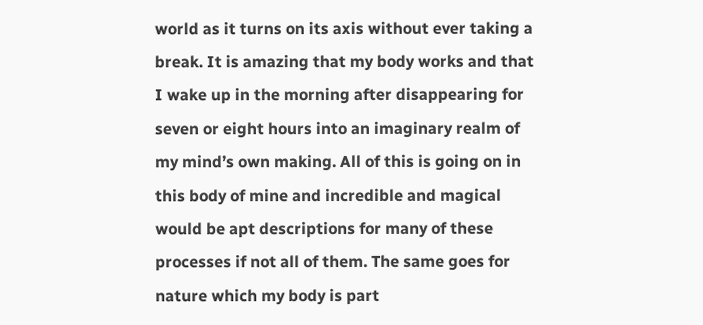world as it turns on its axis without ever taking a break. It is amazing that my body works and that I wake up in the morning after disappearing for seven or eight hours into an imaginary realm of my mind’s own making. All of this is going on in this body of mine and incredible and magical would be apt descriptions for many of these processes if not all of them. The same goes for nature which my body is part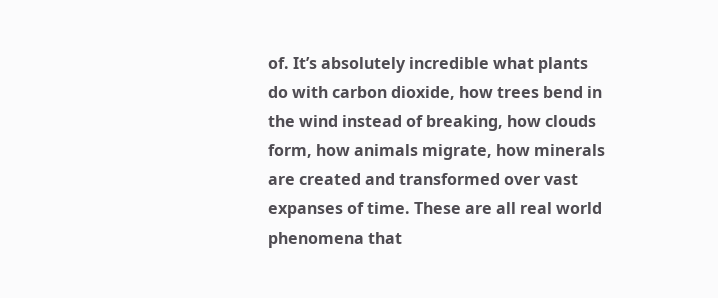of. It’s absolutely incredible what plants do with carbon dioxide, how trees bend in the wind instead of breaking, how clouds form, how animals migrate, how minerals are created and transformed over vast expanses of time. These are all real world phenomena that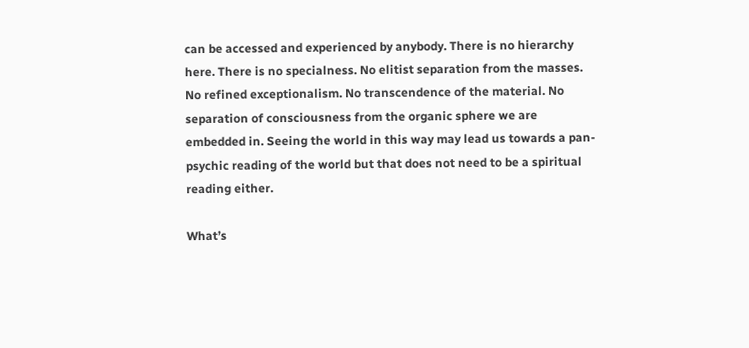can be accessed and experienced by anybody. There is no hierarchy here. There is no specialness. No elitist separation from the masses. No refined exceptionalism. No transcendence of the material. No separation of consciousness from the organic sphere we are embedded in. Seeing the world in this way may lead us towards a pan-psychic reading of the world but that does not need to be a spiritual reading either.

What’s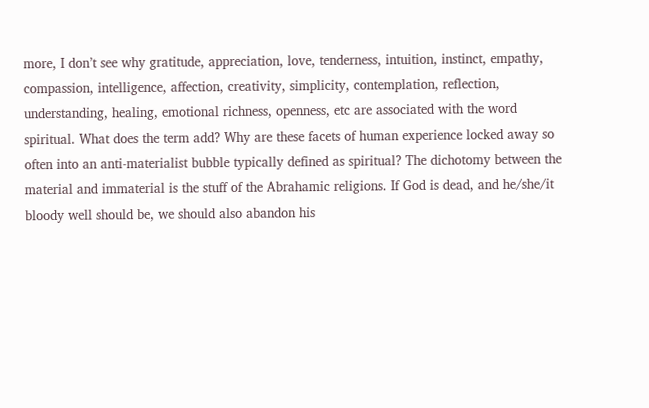more, I don’t see why gratitude, appreciation, love, tenderness, intuition, instinct, empathy, compassion, intelligence, affection, creativity, simplicity, contemplation, reflection, understanding, healing, emotional richness, openness, etc are associated with the word spiritual. What does the term add? Why are these facets of human experience locked away so often into an anti-materialist bubble typically defined as spiritual? The dichotomy between the material and immaterial is the stuff of the Abrahamic religions. If God is dead, and he/she/it bloody well should be, we should also abandon his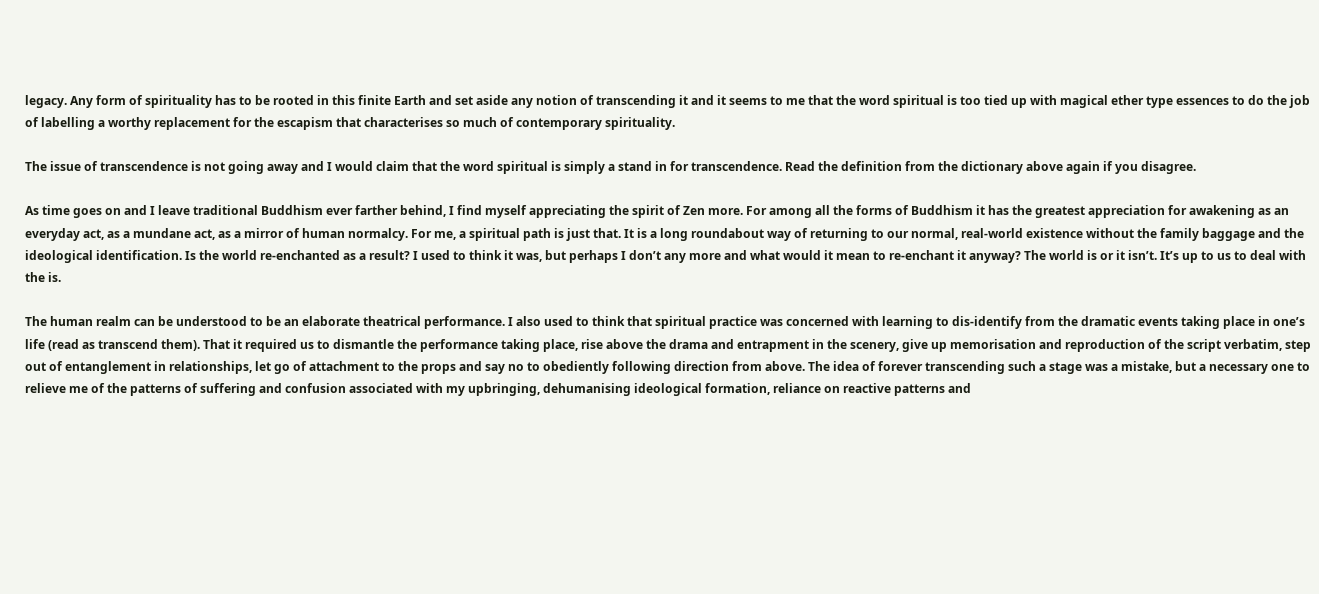legacy. Any form of spirituality has to be rooted in this finite Earth and set aside any notion of transcending it and it seems to me that the word spiritual is too tied up with magical ether type essences to do the job of labelling a worthy replacement for the escapism that characterises so much of contemporary spirituality.

The issue of transcendence is not going away and I would claim that the word spiritual is simply a stand in for transcendence. Read the definition from the dictionary above again if you disagree.

As time goes on and I leave traditional Buddhism ever farther behind, I find myself appreciating the spirit of Zen more. For among all the forms of Buddhism it has the greatest appreciation for awakening as an everyday act, as a mundane act, as a mirror of human normalcy. For me, a spiritual path is just that. It is a long roundabout way of returning to our normal, real-world existence without the family baggage and the ideological identification. Is the world re-enchanted as a result? I used to think it was, but perhaps I don’t any more and what would it mean to re-enchant it anyway? The world is or it isn’t. It’s up to us to deal with the is.

The human realm can be understood to be an elaborate theatrical performance. I also used to think that spiritual practice was concerned with learning to dis-identify from the dramatic events taking place in one’s life (read as transcend them). That it required us to dismantle the performance taking place, rise above the drama and entrapment in the scenery, give up memorisation and reproduction of the script verbatim, step out of entanglement in relationships, let go of attachment to the props and say no to obediently following direction from above. The idea of forever transcending such a stage was a mistake, but a necessary one to relieve me of the patterns of suffering and confusion associated with my upbringing, dehumanising ideological formation, reliance on reactive patterns and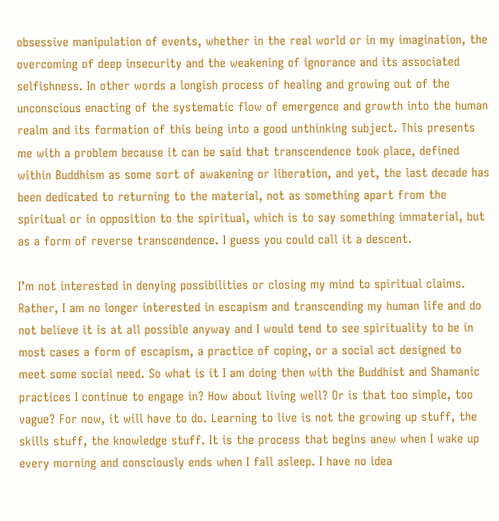obsessive manipulation of events, whether in the real world or in my imagination, the overcoming of deep insecurity and the weakening of ignorance and its associated selfishness. In other words a longish process of healing and growing out of the unconscious enacting of the systematic flow of emergence and growth into the human realm and its formation of this being into a good unthinking subject. This presents me with a problem because it can be said that transcendence took place, defined within Buddhism as some sort of awakening or liberation, and yet, the last decade has been dedicated to returning to the material, not as something apart from the spiritual or in opposition to the spiritual, which is to say something immaterial, but as a form of reverse transcendence. I guess you could call it a descent.

I’m not interested in denying possibilities or closing my mind to spiritual claims. Rather, I am no longer interested in escapism and transcending my human life and do not believe it is at all possible anyway and I would tend to see spirituality to be in most cases a form of escapism, a practice of coping, or a social act designed to meet some social need. So what is it I am doing then with the Buddhist and Shamanic practices I continue to engage in? How about living well? Or is that too simple, too vague? For now, it will have to do. Learning to live is not the growing up stuff, the skills stuff, the knowledge stuff. It is the process that begins anew when I wake up every morning and consciously ends when I fall asleep. I have no idea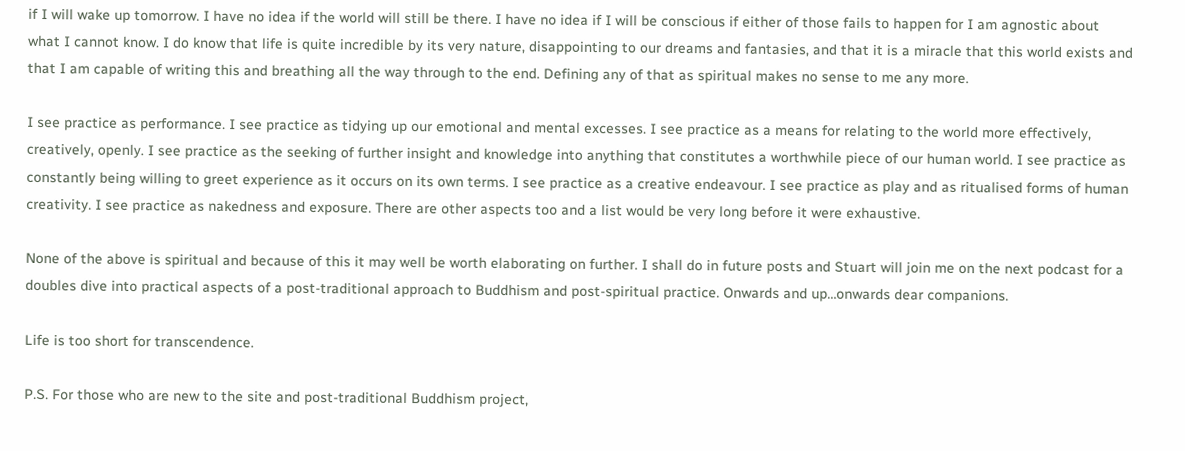if I will wake up tomorrow. I have no idea if the world will still be there. I have no idea if I will be conscious if either of those fails to happen for I am agnostic about what I cannot know. I do know that life is quite incredible by its very nature, disappointing to our dreams and fantasies, and that it is a miracle that this world exists and that I am capable of writing this and breathing all the way through to the end. Defining any of that as spiritual makes no sense to me any more.

I see practice as performance. I see practice as tidying up our emotional and mental excesses. I see practice as a means for relating to the world more effectively, creatively, openly. I see practice as the seeking of further insight and knowledge into anything that constitutes a worthwhile piece of our human world. I see practice as constantly being willing to greet experience as it occurs on its own terms. I see practice as a creative endeavour. I see practice as play and as ritualised forms of human creativity. I see practice as nakedness and exposure. There are other aspects too and a list would be very long before it were exhaustive.

None of the above is spiritual and because of this it may well be worth elaborating on further. I shall do in future posts and Stuart will join me on the next podcast for a doubles dive into practical aspects of a post-traditional approach to Buddhism and post-spiritual practice. Onwards and up…onwards dear companions.

Life is too short for transcendence.

P.S. For those who are new to the site and post-traditional Buddhism project,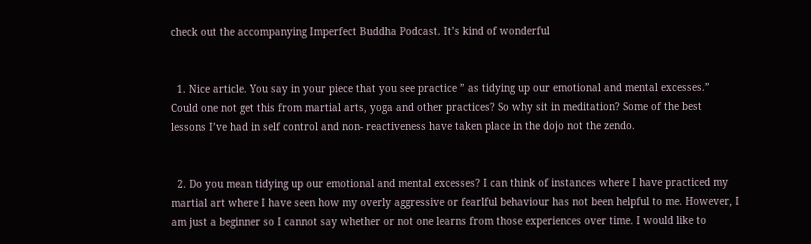check out the accompanying Imperfect Buddha Podcast. It’s kind of wonderful


  1. Nice article. You say in your piece that you see practice ” as tidying up our emotional and mental excesses.” Could one not get this from martial arts, yoga and other practices? So why sit in meditation? Some of the best lessons I’ve had in self control and non- reactiveness have taken place in the dojo not the zendo.


  2. Do you mean tidying up our emotional and mental excesses? I can think of instances where I have practiced my martial art where I have seen how my overly aggressive or fearlful behaviour has not been helpful to me. However, I am just a beginner so I cannot say whether or not one learns from those experiences over time. I would like to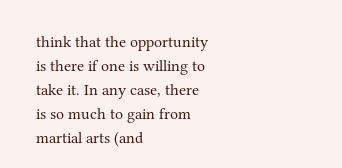think that the opportunity is there if one is willing to take it. In any case, there is so much to gain from martial arts (and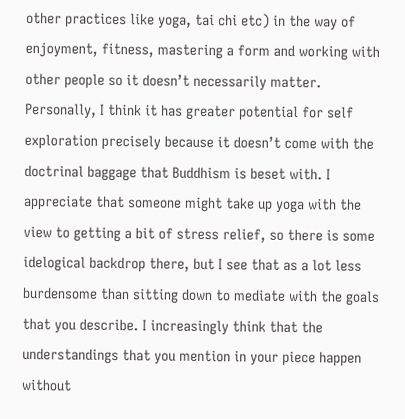other practices like yoga, tai chi etc) in the way of enjoyment, fitness, mastering a form and working with other people so it doesn’t necessarily matter. Personally, I think it has greater potential for self exploration precisely because it doesn’t come with the doctrinal baggage that Buddhism is beset with. I appreciate that someone might take up yoga with the view to getting a bit of stress relief, so there is some idelogical backdrop there, but I see that as a lot less burdensome than sitting down to mediate with the goals that you describe. I increasingly think that the understandings that you mention in your piece happen without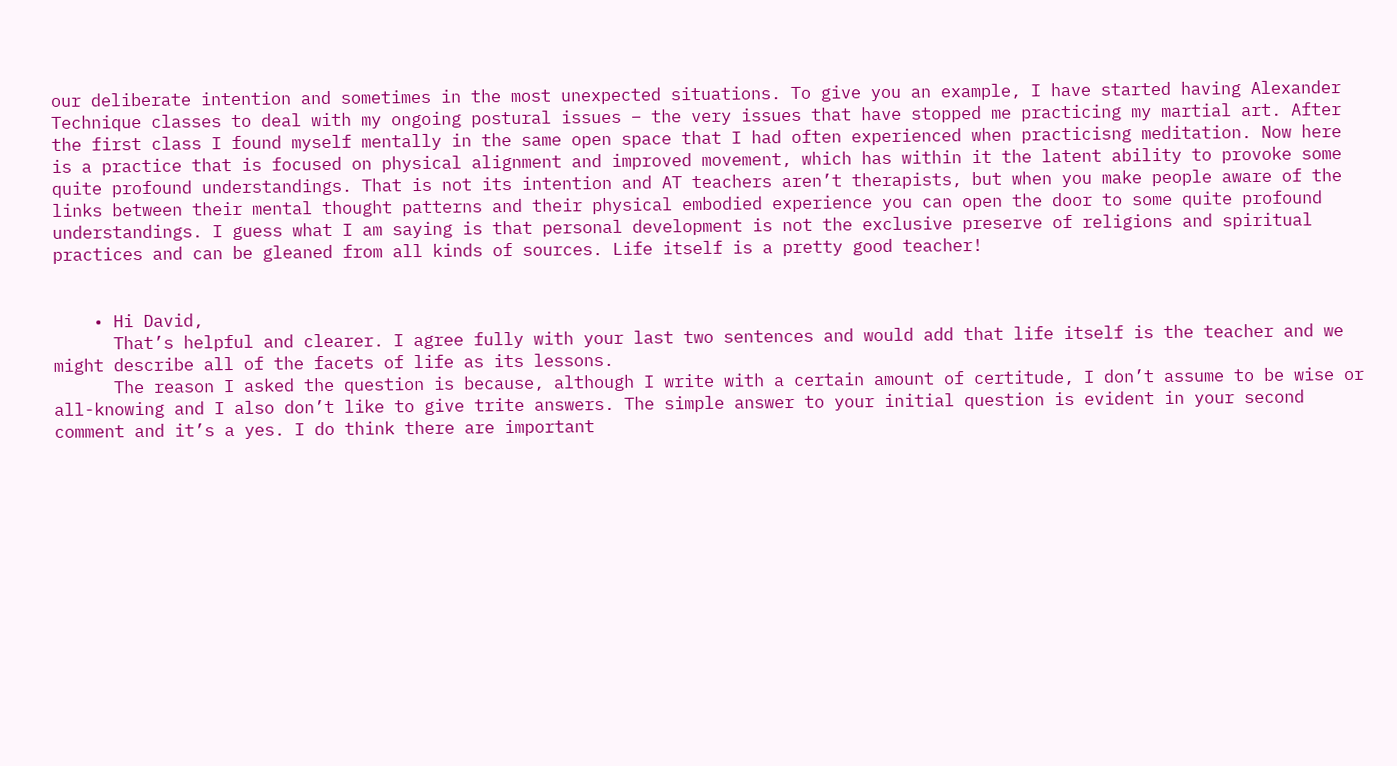our deliberate intention and sometimes in the most unexpected situations. To give you an example, I have started having Alexander Technique classes to deal with my ongoing postural issues – the very issues that have stopped me practicing my martial art. After the first class I found myself mentally in the same open space that I had often experienced when practicisng meditation. Now here is a practice that is focused on physical alignment and improved movement, which has within it the latent ability to provoke some quite profound understandings. That is not its intention and AT teachers aren’t therapists, but when you make people aware of the links between their mental thought patterns and their physical embodied experience you can open the door to some quite profound understandings. I guess what I am saying is that personal development is not the exclusive preserve of religions and spiritual practices and can be gleaned from all kinds of sources. Life itself is a pretty good teacher!


    • Hi David,
      That’s helpful and clearer. I agree fully with your last two sentences and would add that life itself is the teacher and we might describe all of the facets of life as its lessons.
      The reason I asked the question is because, although I write with a certain amount of certitude, I don’t assume to be wise or all-knowing and I also don’t like to give trite answers. The simple answer to your initial question is evident in your second comment and it’s a yes. I do think there are important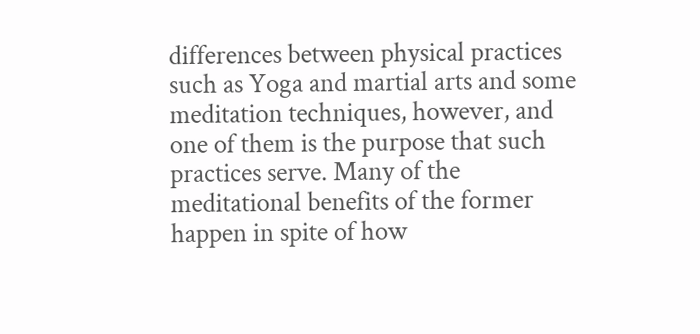differences between physical practices such as Yoga and martial arts and some meditation techniques, however, and one of them is the purpose that such practices serve. Many of the meditational benefits of the former happen in spite of how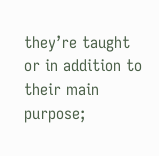they’re taught or in addition to their main purpose;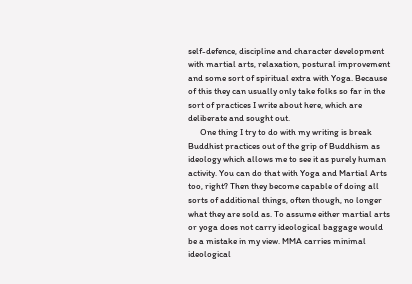self-defence, discipline and character development with martial arts, relaxation, postural improvement and some sort of spiritual extra with Yoga. Because of this they can usually only take folks so far in the sort of practices I write about here, which are deliberate and sought out.
      One thing I try to do with my writing is break Buddhist practices out of the grip of Buddhism as ideology which allows me to see it as purely human activity. You can do that with Yoga and Martial Arts too, right? Then they become capable of doing all sorts of additional things, often though, no longer what they are sold as. To assume either martial arts or yoga does not carry ideological baggage would be a mistake in my view. MMA carries minimal ideological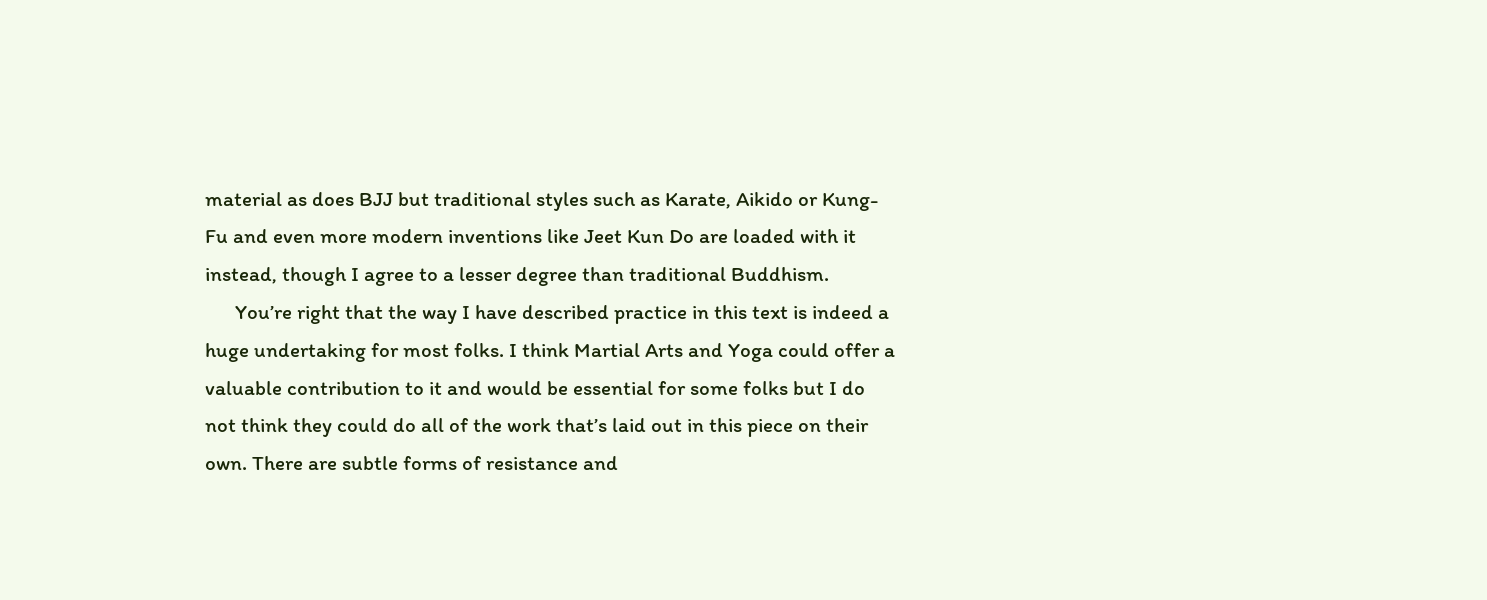material as does BJJ but traditional styles such as Karate, Aikido or Kung-Fu and even more modern inventions like Jeet Kun Do are loaded with it instead, though I agree to a lesser degree than traditional Buddhism.
      You’re right that the way I have described practice in this text is indeed a huge undertaking for most folks. I think Martial Arts and Yoga could offer a valuable contribution to it and would be essential for some folks but I do not think they could do all of the work that’s laid out in this piece on their own. There are subtle forms of resistance and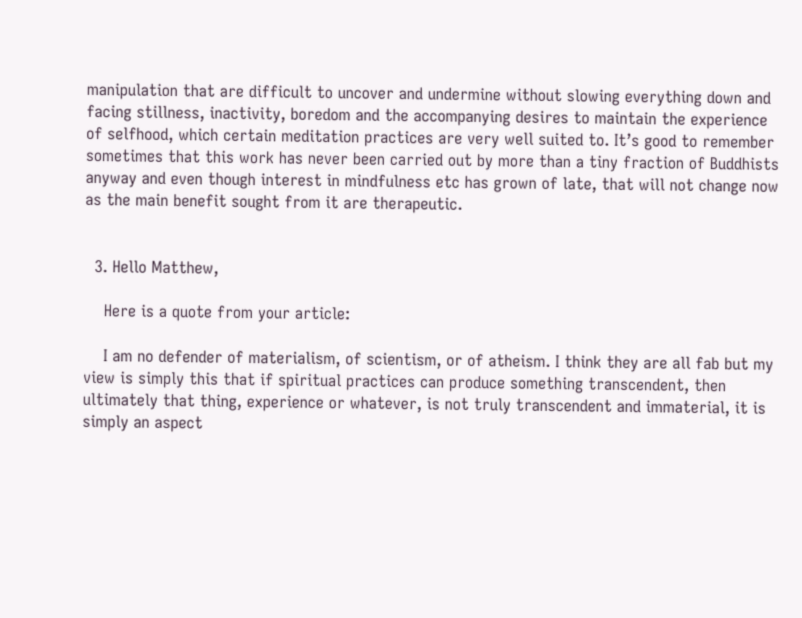manipulation that are difficult to uncover and undermine without slowing everything down and facing stillness, inactivity, boredom and the accompanying desires to maintain the experience of selfhood, which certain meditation practices are very well suited to. It’s good to remember sometimes that this work has never been carried out by more than a tiny fraction of Buddhists anyway and even though interest in mindfulness etc has grown of late, that will not change now as the main benefit sought from it are therapeutic.


  3. Hello Matthew,

    Here is a quote from your article:

    I am no defender of materialism, of scientism, or of atheism. I think they are all fab but my view is simply this that if spiritual practices can produce something transcendent, then ultimately that thing, experience or whatever, is not truly transcendent and immaterial, it is simply an aspect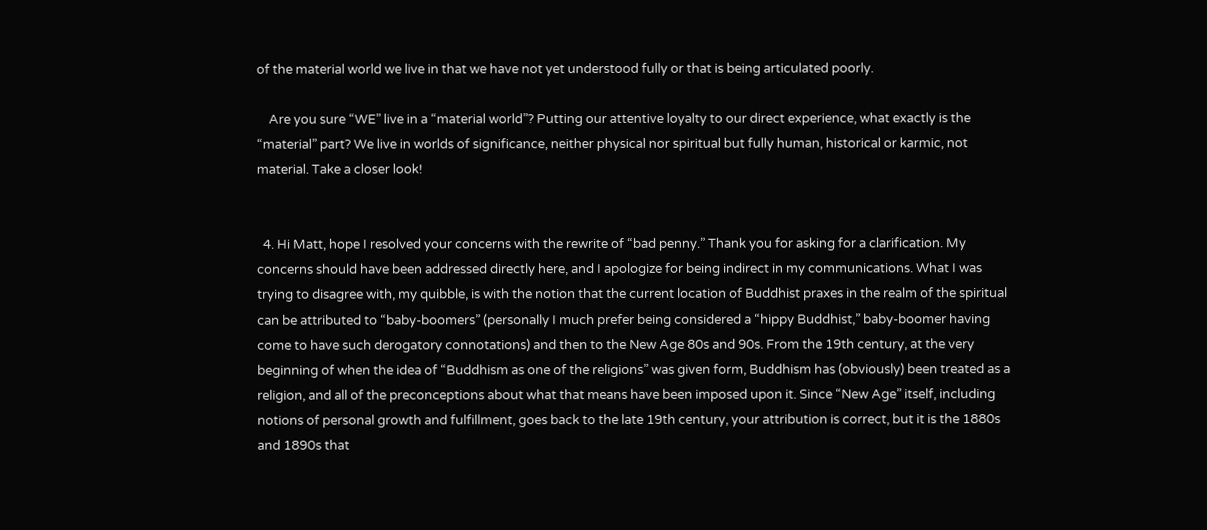of the material world we live in that we have not yet understood fully or that is being articulated poorly.

    Are you sure “WE” live in a “material world”? Putting our attentive loyalty to our direct experience, what exactly is the “material” part? We live in worlds of significance, neither physical nor spiritual but fully human, historical or karmic, not material. Take a closer look!


  4. Hi Matt, hope I resolved your concerns with the rewrite of “bad penny.” Thank you for asking for a clarification. My concerns should have been addressed directly here, and I apologize for being indirect in my communications. What I was trying to disagree with, my quibble, is with the notion that the current location of Buddhist praxes in the realm of the spiritual can be attributed to “baby-boomers” (personally I much prefer being considered a “hippy Buddhist,” baby-boomer having come to have such derogatory connotations) and then to the New Age 80s and 90s. From the 19th century, at the very beginning of when the idea of “Buddhism as one of the religions” was given form, Buddhism has (obviously) been treated as a religion, and all of the preconceptions about what that means have been imposed upon it. Since “New Age” itself, including notions of personal growth and fulfillment, goes back to the late 19th century, your attribution is correct, but it is the 1880s and 1890s that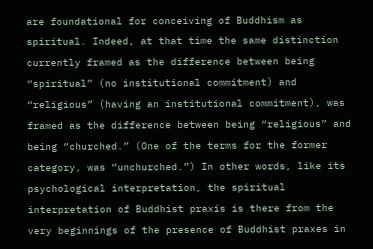are foundational for conceiving of Buddhism as spiritual. Indeed, at that time the same distinction currently framed as the difference between being “spiritual” (no institutional commitment) and “religious” (having an institutional commitment), was framed as the difference between being “religious” and being “churched.” (One of the terms for the former category, was “unchurched.”) In other words, like its psychological interpretation, the spiritual interpretation of Buddhist praxis is there from the very beginnings of the presence of Buddhist praxes in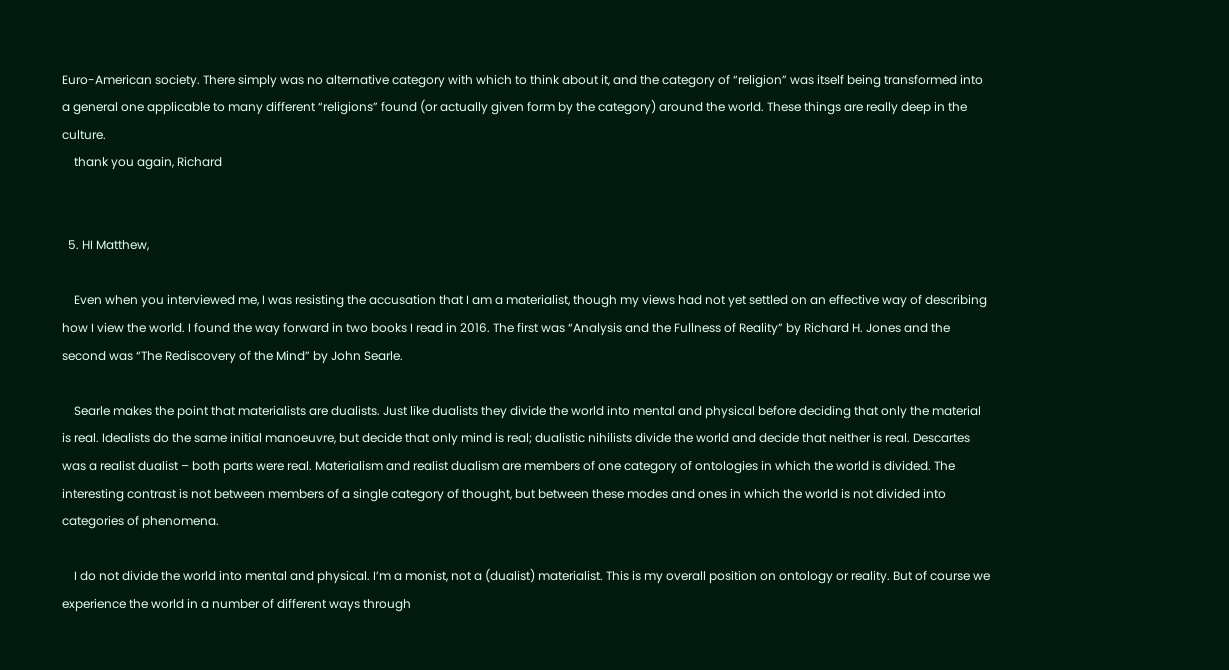Euro-American society. There simply was no alternative category with which to think about it, and the category of “religion” was itself being transformed into a general one applicable to many different “religions” found (or actually given form by the category) around the world. These things are really deep in the culture.
    thank you again, Richard


  5. HI Matthew,

    Even when you interviewed me, I was resisting the accusation that I am a materialist, though my views had not yet settled on an effective way of describing how I view the world. I found the way forward in two books I read in 2016. The first was “Analysis and the Fullness of Reality” by Richard H. Jones and the second was “The Rediscovery of the Mind” by John Searle.

    Searle makes the point that materialists are dualists. Just like dualists they divide the world into mental and physical before deciding that only the material is real. Idealists do the same initial manoeuvre, but decide that only mind is real; dualistic nihilists divide the world and decide that neither is real. Descartes was a realist dualist – both parts were real. Materialism and realist dualism are members of one category of ontologies in which the world is divided. The interesting contrast is not between members of a single category of thought, but between these modes and ones in which the world is not divided into categories of phenomena.

    I do not divide the world into mental and physical. I’m a monist, not a (dualist) materialist. This is my overall position on ontology or reality. But of course we experience the world in a number of different ways through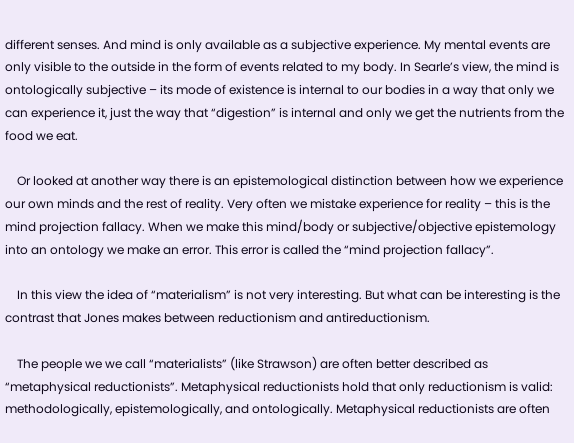different senses. And mind is only available as a subjective experience. My mental events are only visible to the outside in the form of events related to my body. In Searle’s view, the mind is ontologically subjective – its mode of existence is internal to our bodies in a way that only we can experience it, just the way that “digestion” is internal and only we get the nutrients from the food we eat.

    Or looked at another way there is an epistemological distinction between how we experience our own minds and the rest of reality. Very often we mistake experience for reality – this is the mind projection fallacy. When we make this mind/body or subjective/objective epistemology into an ontology we make an error. This error is called the “mind projection fallacy”.

    In this view the idea of “materialism” is not very interesting. But what can be interesting is the contrast that Jones makes between reductionism and antireductionism.

    The people we we call “materialists” (like Strawson) are often better described as “metaphysical reductionists”. Metaphysical reductionists hold that only reductionism is valid: methodologically, epistemologically, and ontologically. Metaphysical reductionists are often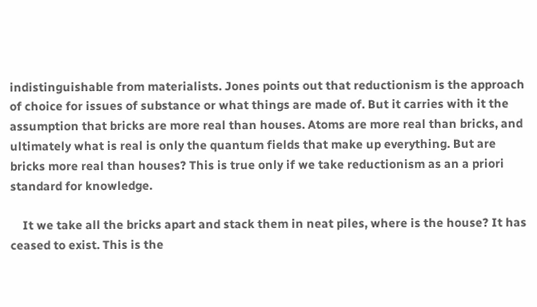indistinguishable from materialists. Jones points out that reductionism is the approach of choice for issues of substance or what things are made of. But it carries with it the assumption that bricks are more real than houses. Atoms are more real than bricks, and ultimately what is real is only the quantum fields that make up everything. But are bricks more real than houses? This is true only if we take reductionism as an a priori standard for knowledge.

    It we take all the bricks apart and stack them in neat piles, where is the house? It has ceased to exist. This is the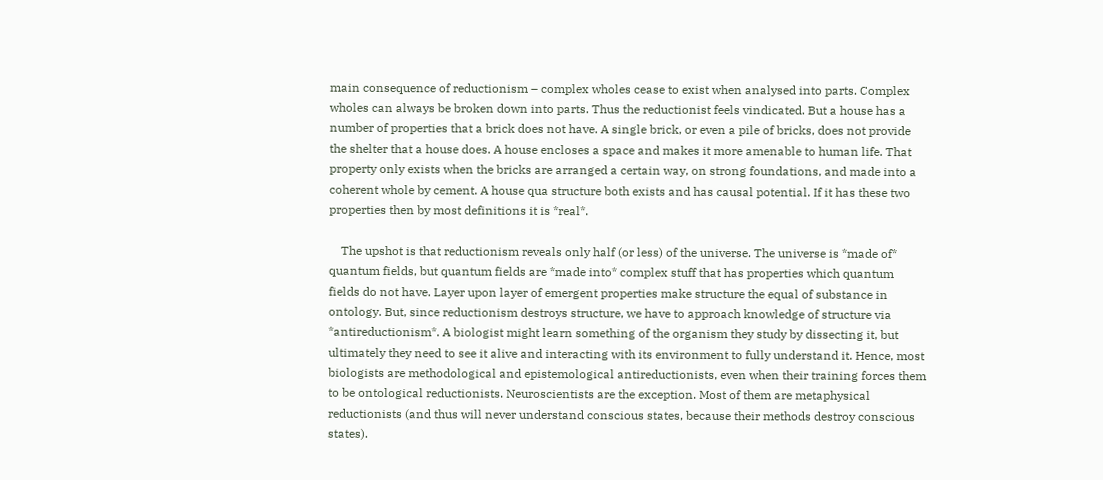main consequence of reductionism – complex wholes cease to exist when analysed into parts. Complex wholes can always be broken down into parts. Thus the reductionist feels vindicated. But a house has a number of properties that a brick does not have. A single brick, or even a pile of bricks, does not provide the shelter that a house does. A house encloses a space and makes it more amenable to human life. That property only exists when the bricks are arranged a certain way, on strong foundations, and made into a coherent whole by cement. A house qua structure both exists and has causal potential. If it has these two properties then by most definitions it is *real*.

    The upshot is that reductionism reveals only half (or less) of the universe. The universe is *made of* quantum fields, but quantum fields are *made into* complex stuff that has properties which quantum fields do not have. Layer upon layer of emergent properties make structure the equal of substance in ontology. But, since reductionism destroys structure, we have to approach knowledge of structure via *antireductionism*. A biologist might learn something of the organism they study by dissecting it, but ultimately they need to see it alive and interacting with its environment to fully understand it. Hence, most biologists are methodological and epistemological antireductionists, even when their training forces them to be ontological reductionists. Neuroscientists are the exception. Most of them are metaphysical reductionists (and thus will never understand conscious states, because their methods destroy conscious states).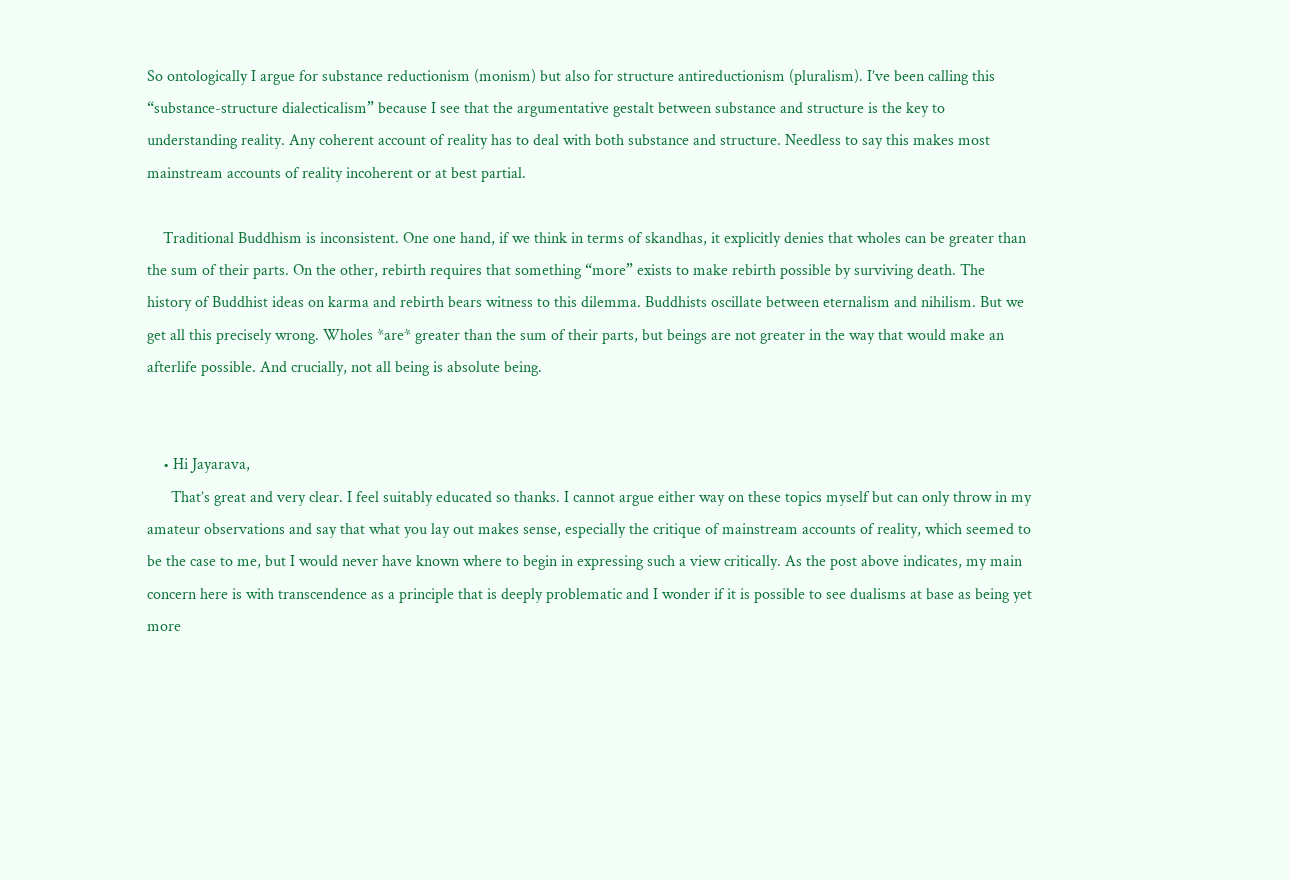So ontologically I argue for substance reductionism (monism) but also for structure antireductionism (pluralism). I’ve been calling this “substance-structure dialecticalism” because I see that the argumentative gestalt between substance and structure is the key to understanding reality. Any coherent account of reality has to deal with both substance and structure. Needless to say this makes most mainstream accounts of reality incoherent or at best partial.

    Traditional Buddhism is inconsistent. One one hand, if we think in terms of skandhas, it explicitly denies that wholes can be greater than the sum of their parts. On the other, rebirth requires that something “more” exists to make rebirth possible by surviving death. The history of Buddhist ideas on karma and rebirth bears witness to this dilemma. Buddhists oscillate between eternalism and nihilism. But we get all this precisely wrong. Wholes *are* greater than the sum of their parts, but beings are not greater in the way that would make an afterlife possible. And crucially, not all being is absolute being.


    • Hi Jayarava,
      That’s great and very clear. I feel suitably educated so thanks. I cannot argue either way on these topics myself but can only throw in my amateur observations and say that what you lay out makes sense, especially the critique of mainstream accounts of reality, which seemed to be the case to me, but I would never have known where to begin in expressing such a view critically. As the post above indicates, my main concern here is with transcendence as a principle that is deeply problematic and I wonder if it is possible to see dualisms at base as being yet more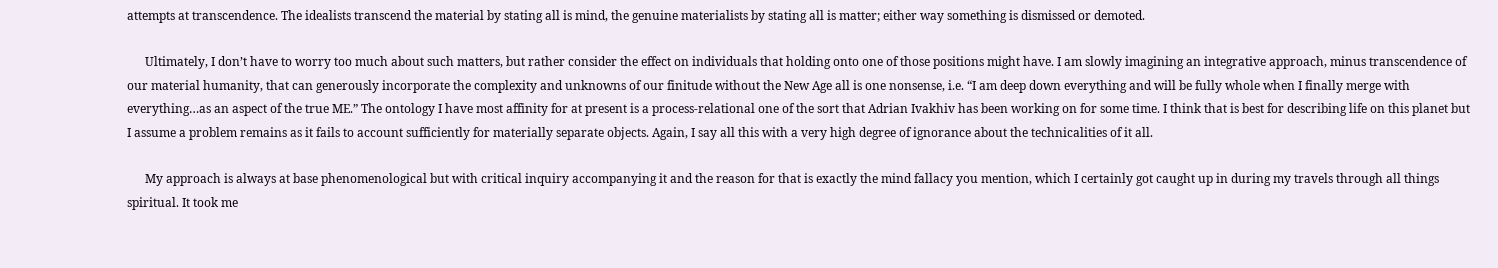attempts at transcendence. The idealists transcend the material by stating all is mind, the genuine materialists by stating all is matter; either way something is dismissed or demoted.

      Ultimately, I don’t have to worry too much about such matters, but rather consider the effect on individuals that holding onto one of those positions might have. I am slowly imagining an integrative approach, minus transcendence of our material humanity, that can generously incorporate the complexity and unknowns of our finitude without the New Age all is one nonsense, i.e. “I am deep down everything and will be fully whole when I finally merge with everything…as an aspect of the true ME.” The ontology I have most affinity for at present is a process-relational one of the sort that Adrian Ivakhiv has been working on for some time. I think that is best for describing life on this planet but I assume a problem remains as it fails to account sufficiently for materially separate objects. Again, I say all this with a very high degree of ignorance about the technicalities of it all.

      My approach is always at base phenomenological but with critical inquiry accompanying it and the reason for that is exactly the mind fallacy you mention, which I certainly got caught up in during my travels through all things spiritual. It took me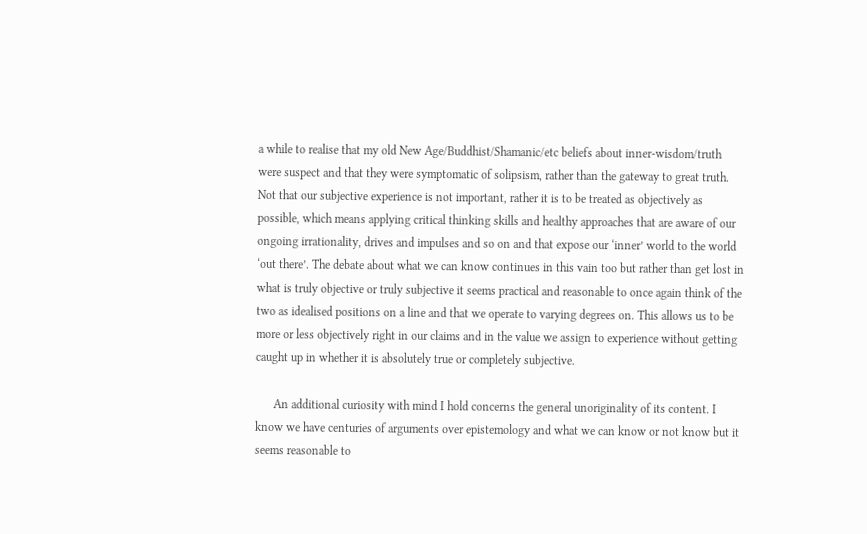a while to realise that my old New Age/Buddhist/Shamanic/etc beliefs about inner-wisdom/truth were suspect and that they were symptomatic of solipsism, rather than the gateway to great truth. Not that our subjective experience is not important, rather it is to be treated as objectively as possible, which means applying critical thinking skills and healthy approaches that are aware of our ongoing irrationality, drives and impulses and so on and that expose our ‘inner’ world to the world ‘out there’. The debate about what we can know continues in this vain too but rather than get lost in what is truly objective or truly subjective it seems practical and reasonable to once again think of the two as idealised positions on a line and that we operate to varying degrees on. This allows us to be more or less objectively right in our claims and in the value we assign to experience without getting caught up in whether it is absolutely true or completely subjective.

      An additional curiosity with mind I hold concerns the general unoriginality of its content. I know we have centuries of arguments over epistemology and what we can know or not know but it seems reasonable to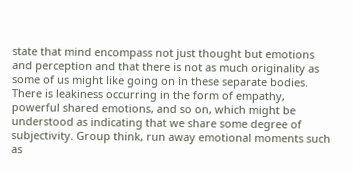state that mind encompass not just thought but emotions and perception and that there is not as much originality as some of us might like going on in these separate bodies. There is leakiness occurring in the form of empathy, powerful shared emotions, and so on, which might be understood as indicating that we share some degree of subjectivity. Group think, run away emotional moments such as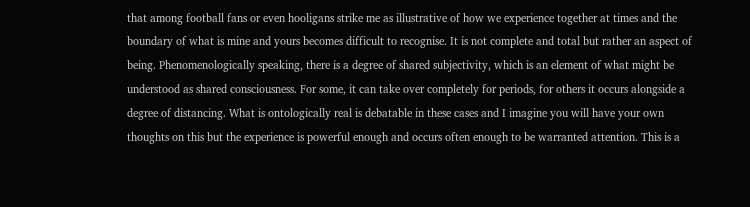that among football fans or even hooligans strike me as illustrative of how we experience together at times and the boundary of what is mine and yours becomes difficult to recognise. It is not complete and total but rather an aspect of being. Phenomenologically speaking, there is a degree of shared subjectivity, which is an element of what might be understood as shared consciousness. For some, it can take over completely for periods, for others it occurs alongside a degree of distancing. What is ontologically real is debatable in these cases and I imagine you will have your own thoughts on this but the experience is powerful enough and occurs often enough to be warranted attention. This is a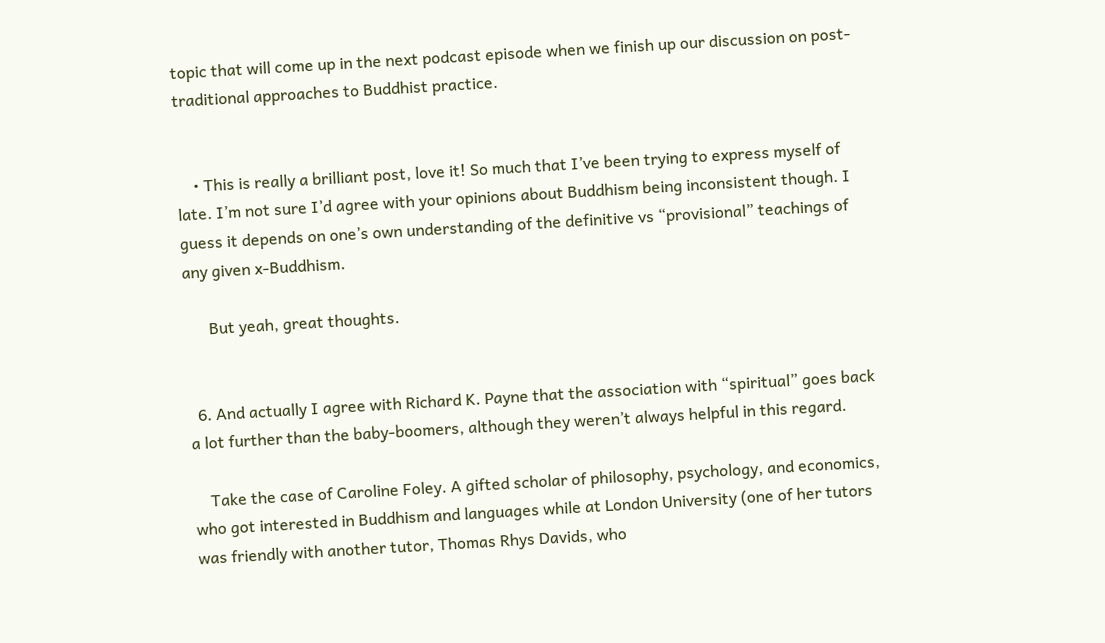topic that will come up in the next podcast episode when we finish up our discussion on post-traditional approaches to Buddhist practice.


    • This is really a brilliant post, love it! So much that I’ve been trying to express myself of late. I’m not sure I’d agree with your opinions about Buddhism being inconsistent though. I guess it depends on one’s own understanding of the definitive vs “provisional” teachings of any given x-Buddhism.

      But yeah, great thoughts.


  6. And actually I agree with Richard K. Payne that the association with “spiritual” goes back a lot further than the baby-boomers, although they weren’t always helpful in this regard.

    Take the case of Caroline Foley. A gifted scholar of philosophy, psychology, and economics, who got interested in Buddhism and languages while at London University (one of her tutors was friendly with another tutor, Thomas Rhys Davids, who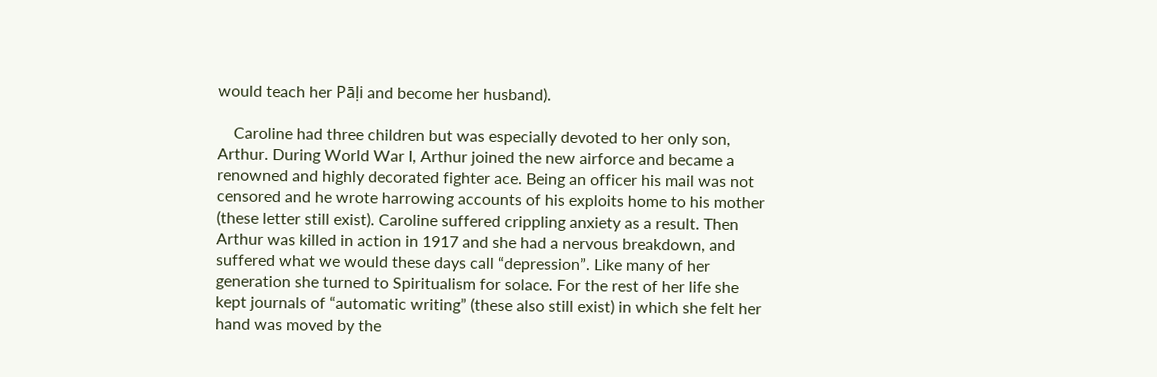would teach her Pāḷi and become her husband).

    Caroline had three children but was especially devoted to her only son, Arthur. During World War I, Arthur joined the new airforce and became a renowned and highly decorated fighter ace. Being an officer his mail was not censored and he wrote harrowing accounts of his exploits home to his mother (these letter still exist). Caroline suffered crippling anxiety as a result. Then Arthur was killed in action in 1917 and she had a nervous breakdown, and suffered what we would these days call “depression”. Like many of her generation she turned to Spiritualism for solace. For the rest of her life she kept journals of “automatic writing” (these also still exist) in which she felt her hand was moved by the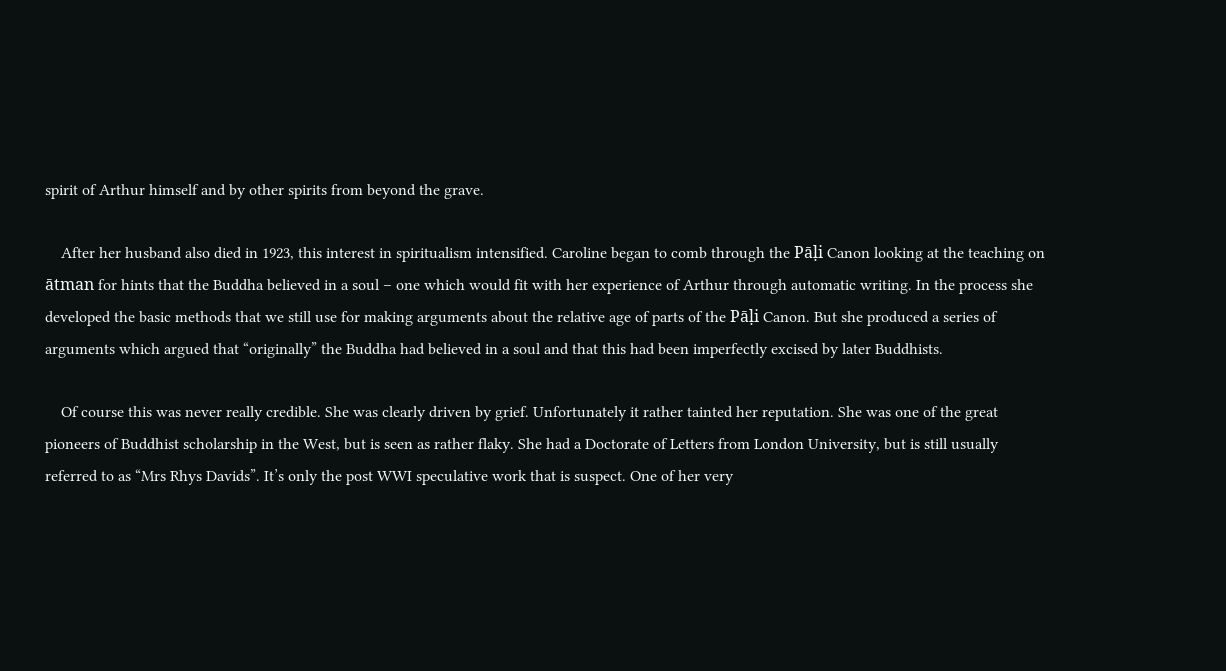spirit of Arthur himself and by other spirits from beyond the grave.

    After her husband also died in 1923, this interest in spiritualism intensified. Caroline began to comb through the Pāḷi Canon looking at the teaching on ātman for hints that the Buddha believed in a soul – one which would fit with her experience of Arthur through automatic writing. In the process she developed the basic methods that we still use for making arguments about the relative age of parts of the Pāḷi Canon. But she produced a series of arguments which argued that “originally” the Buddha had believed in a soul and that this had been imperfectly excised by later Buddhists.

    Of course this was never really credible. She was clearly driven by grief. Unfortunately it rather tainted her reputation. She was one of the great pioneers of Buddhist scholarship in the West, but is seen as rather flaky. She had a Doctorate of Letters from London University, but is still usually referred to as “Mrs Rhys Davids”. It’s only the post WWI speculative work that is suspect. One of her very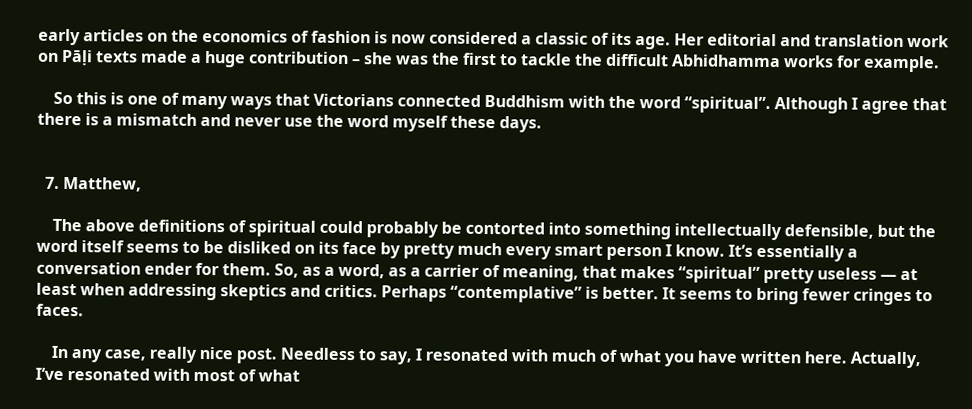early articles on the economics of fashion is now considered a classic of its age. Her editorial and translation work on Pāḷi texts made a huge contribution – she was the first to tackle the difficult Abhidhamma works for example.

    So this is one of many ways that Victorians connected Buddhism with the word “spiritual”. Although I agree that there is a mismatch and never use the word myself these days.


  7. Matthew,

    The above definitions of spiritual could probably be contorted into something intellectually defensible, but the word itself seems to be disliked on its face by pretty much every smart person I know. It’s essentially a conversation ender for them. So, as a word, as a carrier of meaning, that makes “spiritual” pretty useless — at least when addressing skeptics and critics. Perhaps “contemplative” is better. It seems to bring fewer cringes to faces.

    In any case, really nice post. Needless to say, I resonated with much of what you have written here. Actually, I’ve resonated with most of what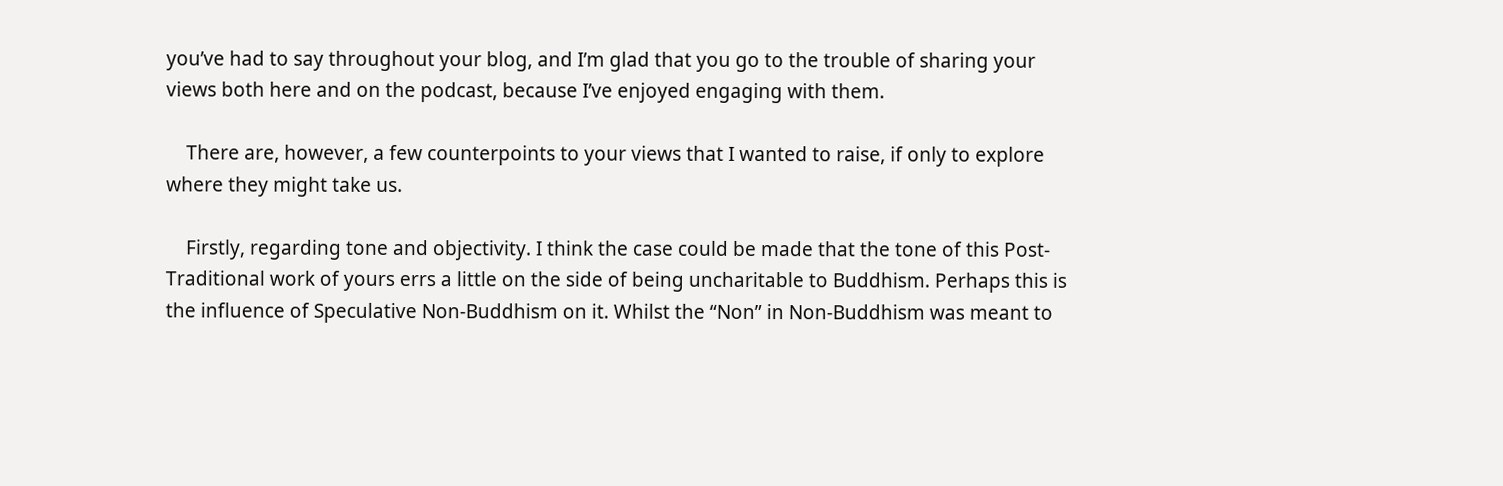you’ve had to say throughout your blog, and I’m glad that you go to the trouble of sharing your views both here and on the podcast, because I’ve enjoyed engaging with them.

    There are, however, a few counterpoints to your views that I wanted to raise, if only to explore where they might take us.

    Firstly, regarding tone and objectivity. I think the case could be made that the tone of this Post-Traditional work of yours errs a little on the side of being uncharitable to Buddhism. Perhaps this is the influence of Speculative Non-Buddhism on it. Whilst the “Non” in Non-Buddhism was meant to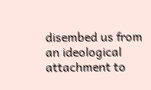disembed us from an ideological attachment to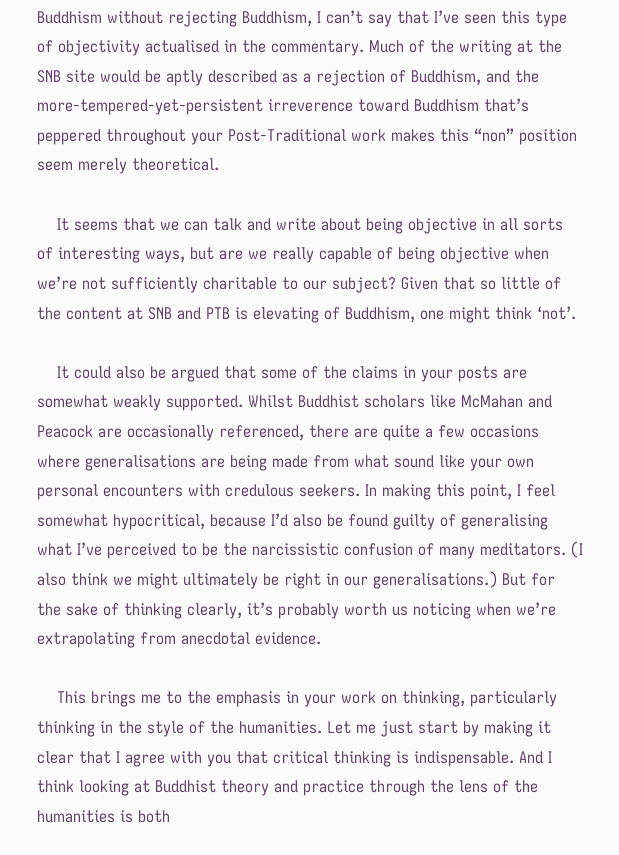Buddhism without rejecting Buddhism, I can’t say that I’ve seen this type of objectivity actualised in the commentary. Much of the writing at the SNB site would be aptly described as a rejection of Buddhism, and the more-tempered-yet-persistent irreverence toward Buddhism that’s peppered throughout your Post-Traditional work makes this “non” position seem merely theoretical.

    It seems that we can talk and write about being objective in all sorts of interesting ways, but are we really capable of being objective when we’re not sufficiently charitable to our subject? Given that so little of the content at SNB and PTB is elevating of Buddhism, one might think ‘not’.

    It could also be argued that some of the claims in your posts are somewhat weakly supported. Whilst Buddhist scholars like McMahan and Peacock are occasionally referenced, there are quite a few occasions where generalisations are being made from what sound like your own personal encounters with credulous seekers. In making this point, I feel somewhat hypocritical, because I’d also be found guilty of generalising what I’ve perceived to be the narcissistic confusion of many meditators. (I also think we might ultimately be right in our generalisations.) But for the sake of thinking clearly, it’s probably worth us noticing when we’re extrapolating from anecdotal evidence.

    This brings me to the emphasis in your work on thinking, particularly thinking in the style of the humanities. Let me just start by making it clear that I agree with you that critical thinking is indispensable. And I think looking at Buddhist theory and practice through the lens of the humanities is both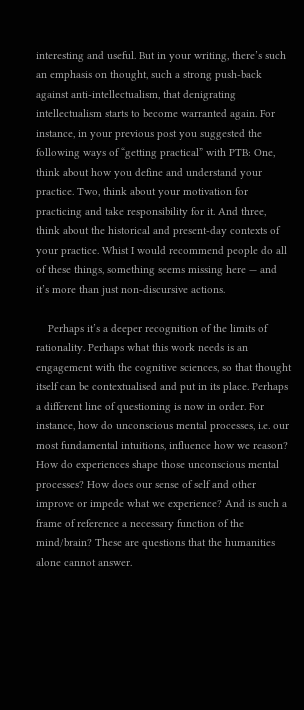interesting and useful. But in your writing, there’s such an emphasis on thought, such a strong push-back against anti-intellectualism, that denigrating intellectualism starts to become warranted again. For instance, in your previous post you suggested the following ways of “getting practical” with PTB: One, think about how you define and understand your practice. Two, think about your motivation for practicing and take responsibility for it. And three, think about the historical and present-day contexts of your practice. Whist I would recommend people do all of these things, something seems missing here — and it’s more than just non-discursive actions.

    Perhaps it’s a deeper recognition of the limits of rationality. Perhaps what this work needs is an engagement with the cognitive sciences, so that thought itself can be contextualised and put in its place. Perhaps a different line of questioning is now in order. For instance, how do unconscious mental processes, i.e. our most fundamental intuitions, influence how we reason? How do experiences shape those unconscious mental processes? How does our sense of self and other improve or impede what we experience? And is such a frame of reference a necessary function of the mind/brain? These are questions that the humanities alone cannot answer.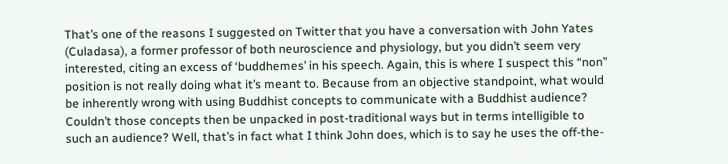That’s one of the reasons I suggested on Twitter that you have a conversation with John Yates (Culadasa), a former professor of both neuroscience and physiology, but you didn’t seem very interested, citing an excess of ‘buddhemes’ in his speech. Again, this is where I suspect this “non” position is not really doing what it’s meant to. Because from an objective standpoint, what would be inherently wrong with using Buddhist concepts to communicate with a Buddhist audience? Couldn’t those concepts then be unpacked in post-traditional ways but in terms intelligible to such an audience? Well, that’s in fact what I think John does, which is to say he uses the off-the-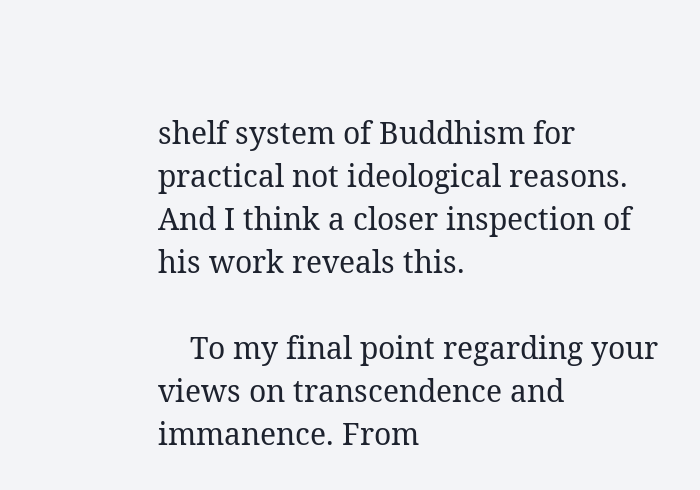shelf system of Buddhism for practical not ideological reasons. And I think a closer inspection of his work reveals this.

    To my final point regarding your views on transcendence and immanence. From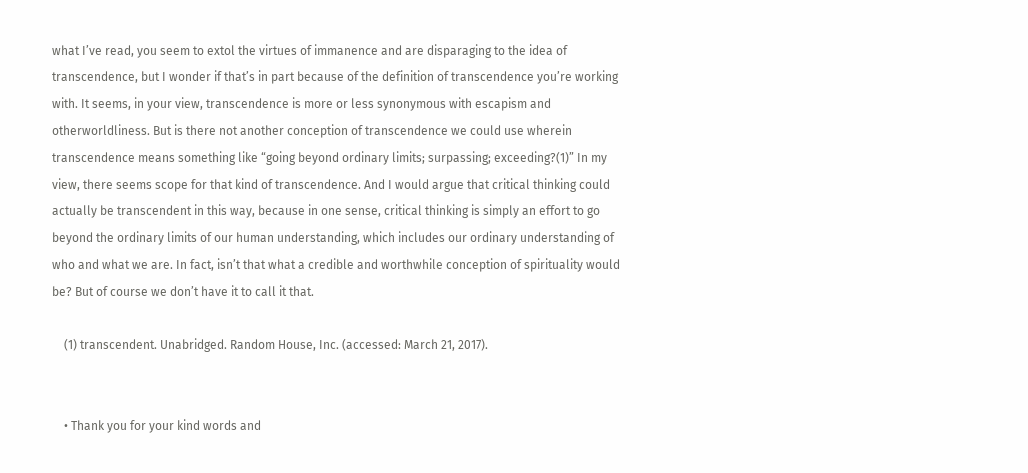what I’ve read, you seem to extol the virtues of immanence and are disparaging to the idea of transcendence, but I wonder if that’s in part because of the definition of transcendence you’re working with. It seems, in your view, transcendence is more or less synonymous with escapism and otherworldliness. But is there not another conception of transcendence we could use wherein transcendence means something like “going beyond ordinary limits; surpassing; exceeding?(1)” In my view, there seems scope for that kind of transcendence. And I would argue that critical thinking could actually be transcendent in this way, because in one sense, critical thinking is simply an effort to go beyond the ordinary limits of our human understanding, which includes our ordinary understanding of who and what we are. In fact, isn’t that what a credible and worthwhile conception of spirituality would be? But of course we don’t have it to call it that.

    (1) transcendent. Unabridged. Random House, Inc. (accessed: March 21, 2017).


    • Thank you for your kind words and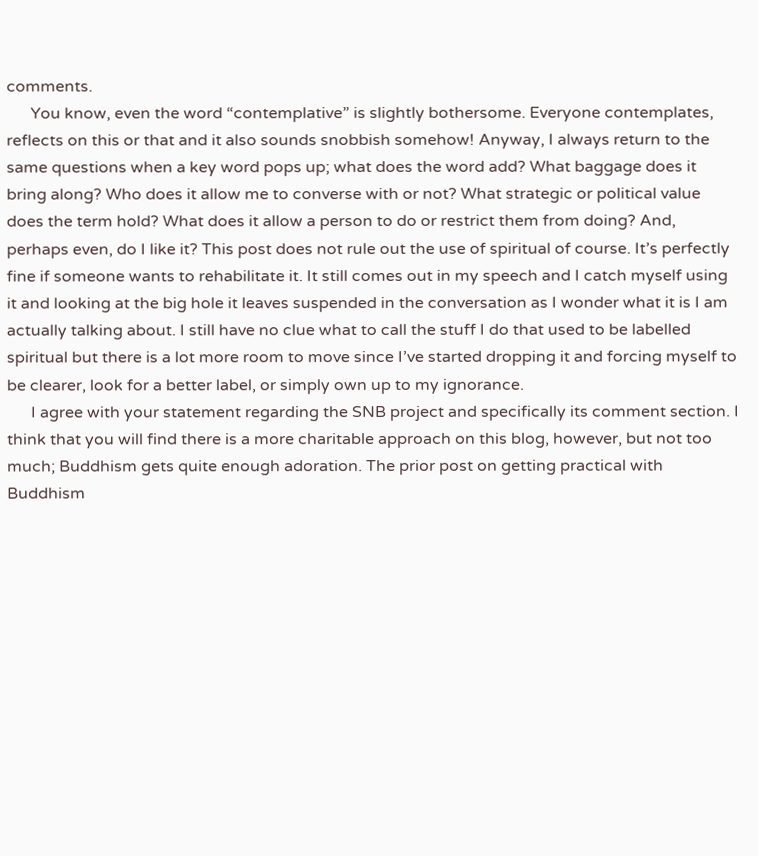comments.
      You know, even the word “contemplative” is slightly bothersome. Everyone contemplates, reflects on this or that and it also sounds snobbish somehow! Anyway, I always return to the same questions when a key word pops up; what does the word add? What baggage does it bring along? Who does it allow me to converse with or not? What strategic or political value does the term hold? What does it allow a person to do or restrict them from doing? And, perhaps even, do I like it? This post does not rule out the use of spiritual of course. It’s perfectly fine if someone wants to rehabilitate it. It still comes out in my speech and I catch myself using it and looking at the big hole it leaves suspended in the conversation as I wonder what it is I am actually talking about. I still have no clue what to call the stuff I do that used to be labelled spiritual but there is a lot more room to move since I’ve started dropping it and forcing myself to be clearer, look for a better label, or simply own up to my ignorance.
      I agree with your statement regarding the SNB project and specifically its comment section. I think that you will find there is a more charitable approach on this blog, however, but not too much; Buddhism gets quite enough adoration. The prior post on getting practical with Buddhism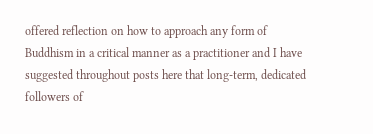offered reflection on how to approach any form of Buddhism in a critical manner as a practitioner and I have suggested throughout posts here that long-term, dedicated followers of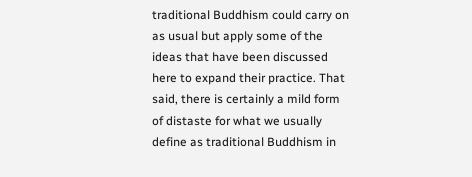traditional Buddhism could carry on as usual but apply some of the ideas that have been discussed here to expand their practice. That said, there is certainly a mild form of distaste for what we usually define as traditional Buddhism in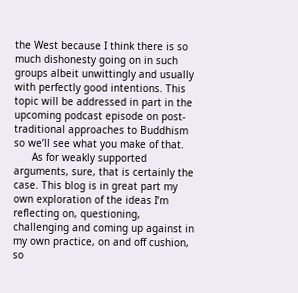the West because I think there is so much dishonesty going on in such groups albeit unwittingly and usually with perfectly good intentions. This topic will be addressed in part in the upcoming podcast episode on post-traditional approaches to Buddhism so we’ll see what you make of that.
      As for weakly supported arguments, sure, that is certainly the case. This blog is in great part my own exploration of the ideas I’m reflecting on, questioning, challenging and coming up against in my own practice, on and off cushion, so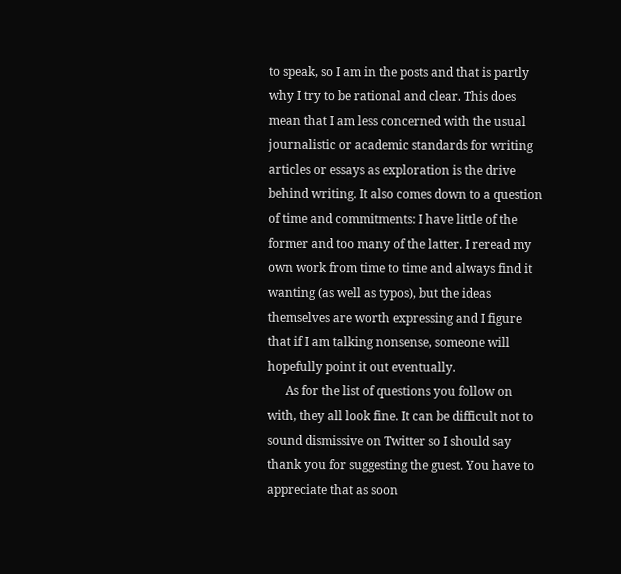to speak, so I am in the posts and that is partly why I try to be rational and clear. This does mean that I am less concerned with the usual journalistic or academic standards for writing articles or essays as exploration is the drive behind writing. It also comes down to a question of time and commitments: I have little of the former and too many of the latter. I reread my own work from time to time and always find it wanting (as well as typos), but the ideas themselves are worth expressing and I figure that if I am talking nonsense, someone will hopefully point it out eventually.
      As for the list of questions you follow on with, they all look fine. It can be difficult not to sound dismissive on Twitter so I should say thank you for suggesting the guest. You have to appreciate that as soon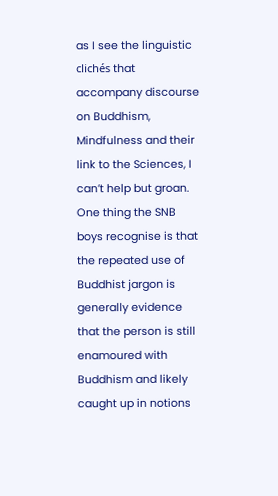as I see the linguistic clichés that accompany discourse on Buddhism, Mindfulness and their link to the Sciences, I can’t help but groan. One thing the SNB boys recognise is that the repeated use of Buddhist jargon is generally evidence that the person is still enamoured with Buddhism and likely caught up in notions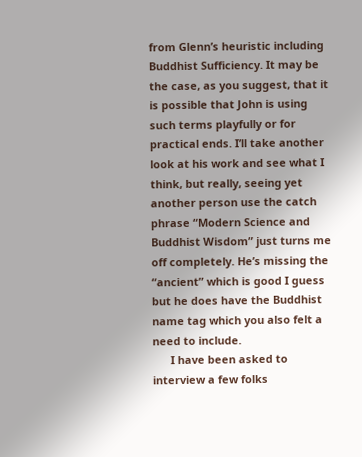from Glenn’s heuristic including Buddhist Sufficiency. It may be the case, as you suggest, that it is possible that John is using such terms playfully or for practical ends. I’ll take another look at his work and see what I think, but really, seeing yet another person use the catch phrase “Modern Science and Buddhist Wisdom” just turns me off completely. He’s missing the “ancient” which is good I guess but he does have the Buddhist name tag which you also felt a need to include.
      I have been asked to interview a few folks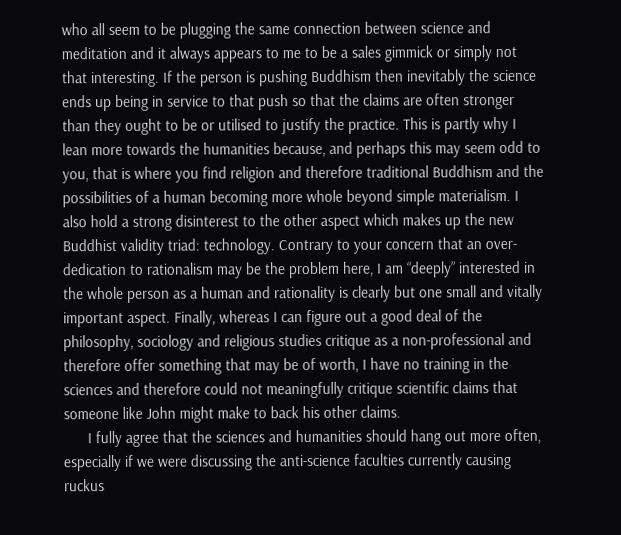who all seem to be plugging the same connection between science and meditation and it always appears to me to be a sales gimmick or simply not that interesting. If the person is pushing Buddhism then inevitably the science ends up being in service to that push so that the claims are often stronger than they ought to be or utilised to justify the practice. This is partly why I lean more towards the humanities because, and perhaps this may seem odd to you, that is where you find religion and therefore traditional Buddhism and the possibilities of a human becoming more whole beyond simple materialism. I also hold a strong disinterest to the other aspect which makes up the new Buddhist validity triad: technology. Contrary to your concern that an over-dedication to rationalism may be the problem here, I am “deeply” interested in the whole person as a human and rationality is clearly but one small and vitally important aspect. Finally, whereas I can figure out a good deal of the philosophy, sociology and religious studies critique as a non-professional and therefore offer something that may be of worth, I have no training in the sciences and therefore could not meaningfully critique scientific claims that someone like John might make to back his other claims.
      I fully agree that the sciences and humanities should hang out more often, especially if we were discussing the anti-science faculties currently causing ruckus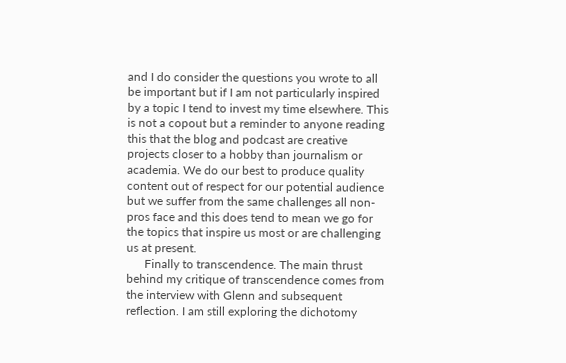and I do consider the questions you wrote to all be important but if I am not particularly inspired by a topic I tend to invest my time elsewhere. This is not a copout but a reminder to anyone reading this that the blog and podcast are creative projects closer to a hobby than journalism or academia. We do our best to produce quality content out of respect for our potential audience but we suffer from the same challenges all non-pros face and this does tend to mean we go for the topics that inspire us most or are challenging us at present.
      Finally to transcendence. The main thrust behind my critique of transcendence comes from the interview with Glenn and subsequent reflection. I am still exploring the dichotomy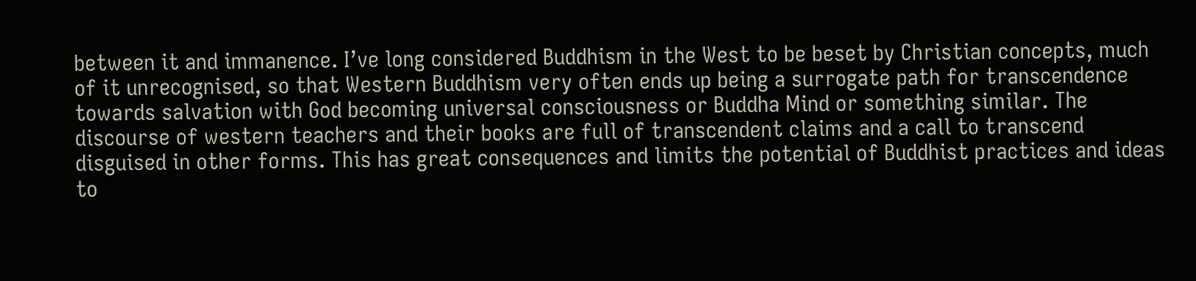between it and immanence. I’ve long considered Buddhism in the West to be beset by Christian concepts, much of it unrecognised, so that Western Buddhism very often ends up being a surrogate path for transcendence towards salvation with God becoming universal consciousness or Buddha Mind or something similar. The discourse of western teachers and their books are full of transcendent claims and a call to transcend disguised in other forms. This has great consequences and limits the potential of Buddhist practices and ideas to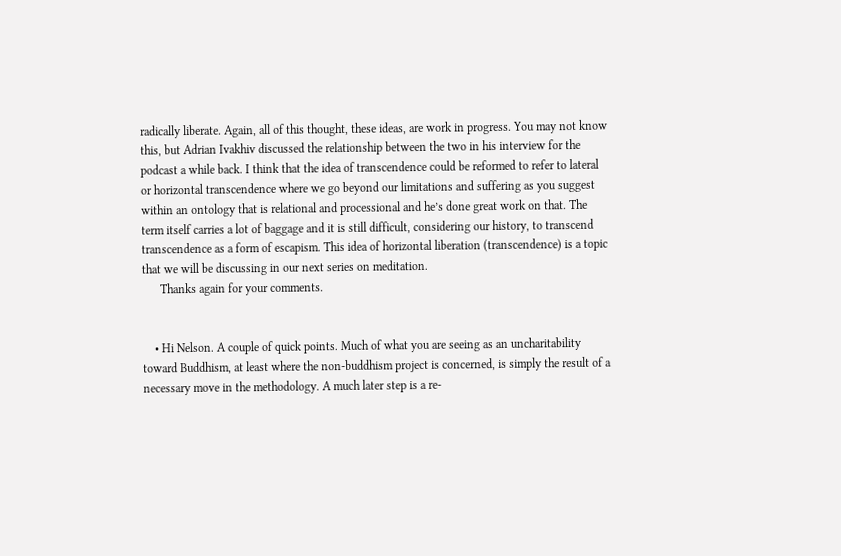radically liberate. Again, all of this thought, these ideas, are work in progress. You may not know this, but Adrian Ivakhiv discussed the relationship between the two in his interview for the podcast a while back. I think that the idea of transcendence could be reformed to refer to lateral or horizontal transcendence where we go beyond our limitations and suffering as you suggest within an ontology that is relational and processional and he’s done great work on that. The term itself carries a lot of baggage and it is still difficult, considering our history, to transcend transcendence as a form of escapism. This idea of horizontal liberation (transcendence) is a topic that we will be discussing in our next series on meditation.
      Thanks again for your comments.


    • Hi Nelson. A couple of quick points. Much of what you are seeing as an uncharitability toward Buddhism, at least where the non-buddhism project is concerned, is simply the result of a necessary move in the methodology. A much later step is a re-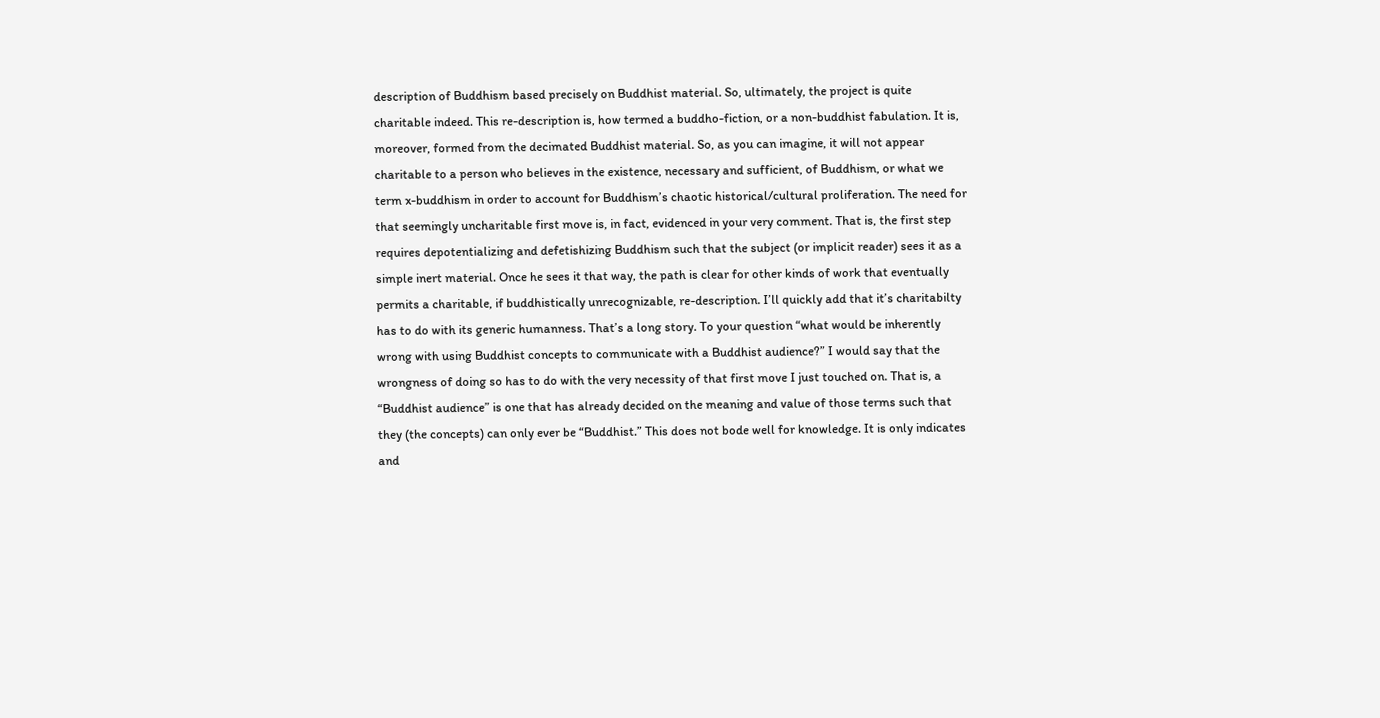description of Buddhism based precisely on Buddhist material. So, ultimately, the project is quite charitable indeed. This re-description is, how termed a buddho-fiction, or a non-buddhist fabulation. It is, moreover, formed from the decimated Buddhist material. So, as you can imagine, it will not appear charitable to a person who believes in the existence, necessary and sufficient, of Buddhism, or what we term x-buddhism in order to account for Buddhism’s chaotic historical/cultural proliferation. The need for that seemingly uncharitable first move is, in fact, evidenced in your very comment. That is, the first step requires depotentializing and defetishizing Buddhism such that the subject (or implicit reader) sees it as a simple inert material. Once he sees it that way, the path is clear for other kinds of work that eventually permits a charitable, if buddhistically unrecognizable, re-description. I’ll quickly add that it’s charitabilty has to do with its generic humanness. That’s a long story. To your question “what would be inherently wrong with using Buddhist concepts to communicate with a Buddhist audience?” I would say that the wrongness of doing so has to do with the very necessity of that first move I just touched on. That is, a “Buddhist audience” is one that has already decided on the meaning and value of those terms such that they (the concepts) can only ever be “Buddhist.” This does not bode well for knowledge. It is only indicates and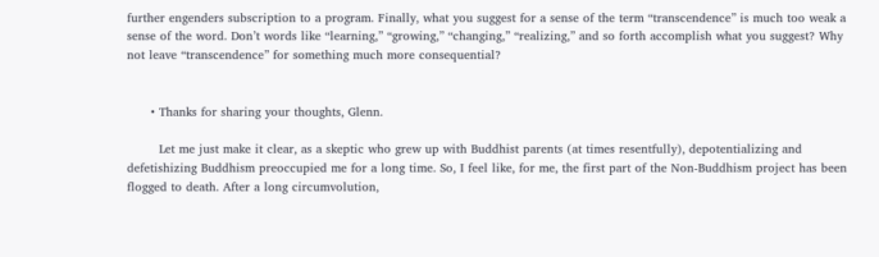further engenders subscription to a program. Finally, what you suggest for a sense of the term “transcendence” is much too weak a sense of the word. Don’t words like “learning,” “growing,” “changing,” “realizing,” and so forth accomplish what you suggest? Why not leave “transcendence” for something much more consequential?


      • Thanks for sharing your thoughts, Glenn.

        Let me just make it clear, as a skeptic who grew up with Buddhist parents (at times resentfully), depotentializing and defetishizing Buddhism preoccupied me for a long time. So, I feel like, for me, the first part of the Non-Buddhism project has been flogged to death. After a long circumvolution,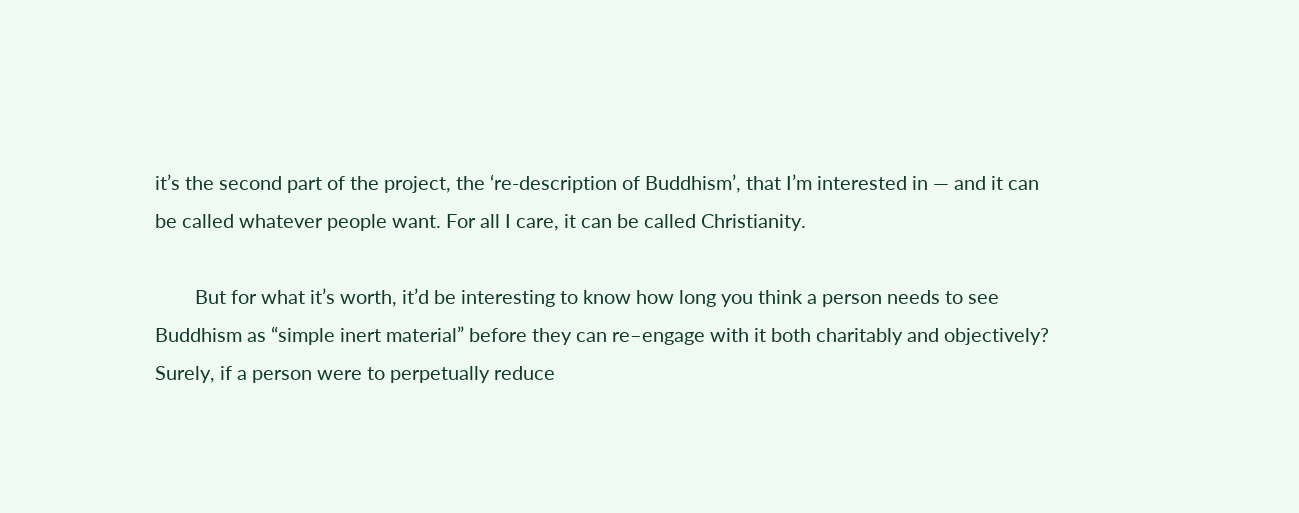it’s the second part of the project, the ‘re-description of Buddhism’, that I’m interested in — and it can be called whatever people want. For all I care, it can be called Christianity.

        But for what it’s worth, it’d be interesting to know how long you think a person needs to see Buddhism as “simple inert material” before they can re–engage with it both charitably and objectively? Surely, if a person were to perpetually reduce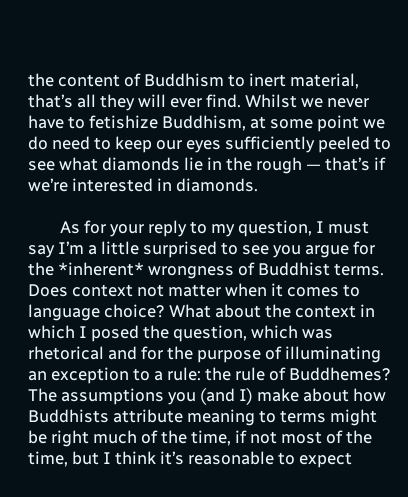the content of Buddhism to inert material, that’s all they will ever find. Whilst we never have to fetishize Buddhism, at some point we do need to keep our eyes sufficiently peeled to see what diamonds lie in the rough — that’s if we’re interested in diamonds.

        As for your reply to my question, I must say I’m a little surprised to see you argue for the *inherent* wrongness of Buddhist terms. Does context not matter when it comes to language choice? What about the context in which I posed the question, which was rhetorical and for the purpose of illuminating an exception to a rule: the rule of Buddhemes? The assumptions you (and I) make about how Buddhists attribute meaning to terms might be right much of the time, if not most of the time, but I think it’s reasonable to expect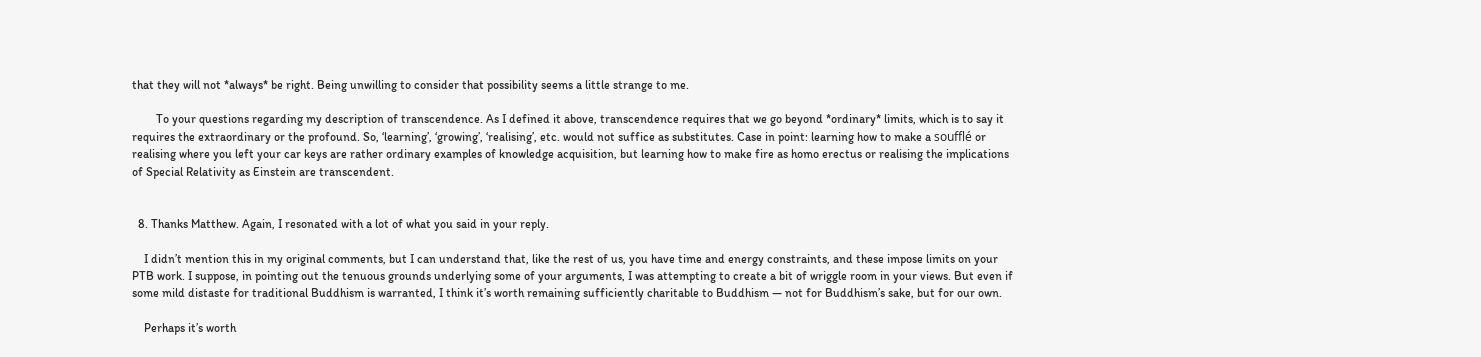that they will not *always* be right. Being unwilling to consider that possibility seems a little strange to me.

        To your questions regarding my description of transcendence. As I defined it above, transcendence requires that we go beyond *ordinary* limits, which is to say it requires the extraordinary or the profound. So, ‘learning’, ‘growing’, ‘realising’, etc. would not suffice as substitutes. Case in point: learning how to make a soufflé or realising where you left your car keys are rather ordinary examples of knowledge acquisition, but learning how to make fire as homo erectus or realising the implications of Special Relativity as Einstein are transcendent.


  8. Thanks Matthew. Again, I resonated with a lot of what you said in your reply.

    I didn’t mention this in my original comments, but I can understand that, like the rest of us, you have time and energy constraints, and these impose limits on your PTB work. I suppose, in pointing out the tenuous grounds underlying some of your arguments, I was attempting to create a bit of wriggle room in your views. But even if some mild distaste for traditional Buddhism is warranted, I think it’s worth remaining sufficiently charitable to Buddhism — not for Buddhism’s sake, but for our own.

    Perhaps it’s worth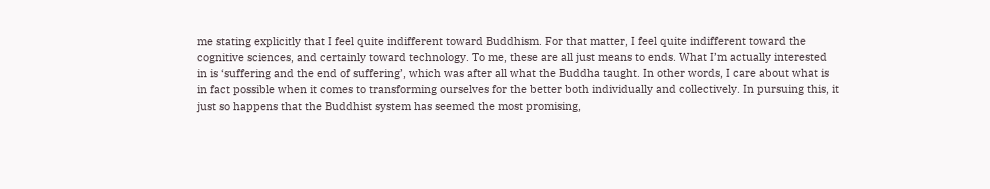me stating explicitly that I feel quite indifferent toward Buddhism. For that matter, I feel quite indifferent toward the cognitive sciences, and certainly toward technology. To me, these are all just means to ends. What I’m actually interested in is ‘suffering and the end of suffering’, which was after all what the Buddha taught. In other words, I care about what is in fact possible when it comes to transforming ourselves for the better both individually and collectively. In pursuing this, it just so happens that the Buddhist system has seemed the most promising,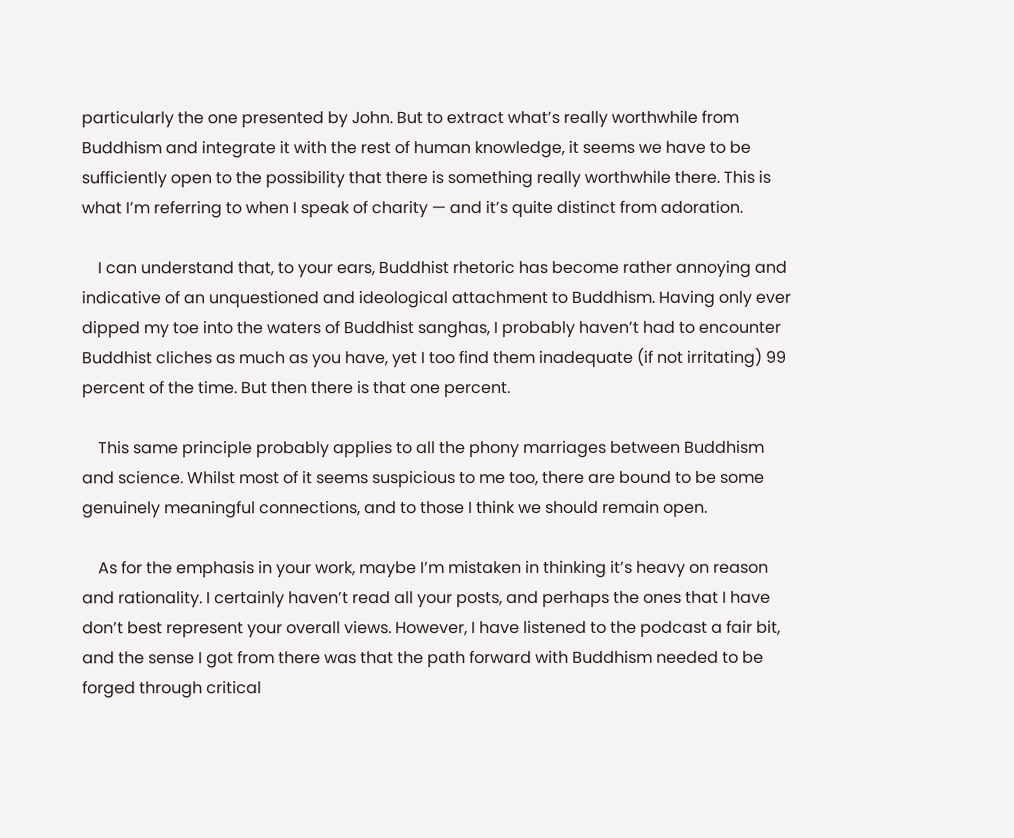particularly the one presented by John. But to extract what’s really worthwhile from Buddhism and integrate it with the rest of human knowledge, it seems we have to be sufficiently open to the possibility that there is something really worthwhile there. This is what I’m referring to when I speak of charity — and it’s quite distinct from adoration.

    I can understand that, to your ears, Buddhist rhetoric has become rather annoying and indicative of an unquestioned and ideological attachment to Buddhism. Having only ever dipped my toe into the waters of Buddhist sanghas, I probably haven’t had to encounter Buddhist cliches as much as you have, yet I too find them inadequate (if not irritating) 99 percent of the time. But then there is that one percent.

    This same principle probably applies to all the phony marriages between Buddhism and science. Whilst most of it seems suspicious to me too, there are bound to be some genuinely meaningful connections, and to those I think we should remain open.

    As for the emphasis in your work, maybe I’m mistaken in thinking it’s heavy on reason and rationality. I certainly haven’t read all your posts, and perhaps the ones that I have don’t best represent your overall views. However, I have listened to the podcast a fair bit, and the sense I got from there was that the path forward with Buddhism needed to be forged through critical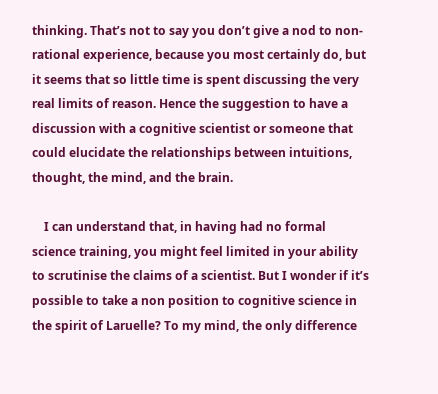thinking. That’s not to say you don’t give a nod to non-rational experience, because you most certainly do, but it seems that so little time is spent discussing the very real limits of reason. Hence the suggestion to have a discussion with a cognitive scientist or someone that could elucidate the relationships between intuitions, thought, the mind, and the brain.

    I can understand that, in having had no formal science training, you might feel limited in your ability to scrutinise the claims of a scientist. But I wonder if it’s possible to take a non position to cognitive science in the spirit of Laruelle? To my mind, the only difference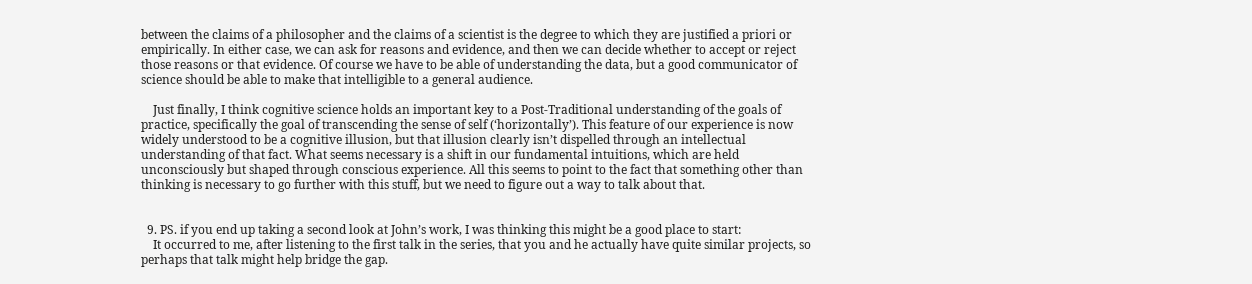between the claims of a philosopher and the claims of a scientist is the degree to which they are justified a priori or empirically. In either case, we can ask for reasons and evidence, and then we can decide whether to accept or reject those reasons or that evidence. Of course we have to be able of understanding the data, but a good communicator of science should be able to make that intelligible to a general audience.

    Just finally, I think cognitive science holds an important key to a Post-Traditional understanding of the goals of practice, specifically the goal of transcending the sense of self (‘horizontally’). This feature of our experience is now widely understood to be a cognitive illusion, but that illusion clearly isn’t dispelled through an intellectual understanding of that fact. What seems necessary is a shift in our fundamental intuitions, which are held unconsciously but shaped through conscious experience. All this seems to point to the fact that something other than thinking is necessary to go further with this stuff, but we need to figure out a way to talk about that.


  9. PS. if you end up taking a second look at John’s work, I was thinking this might be a good place to start:
    It occurred to me, after listening to the first talk in the series, that you and he actually have quite similar projects, so perhaps that talk might help bridge the gap.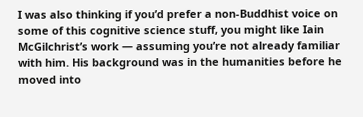I was also thinking if you’d prefer a non-Buddhist voice on some of this cognitive science stuff, you might like Iain McGilchrist’s work — assuming you’re not already familiar with him. His background was in the humanities before he moved into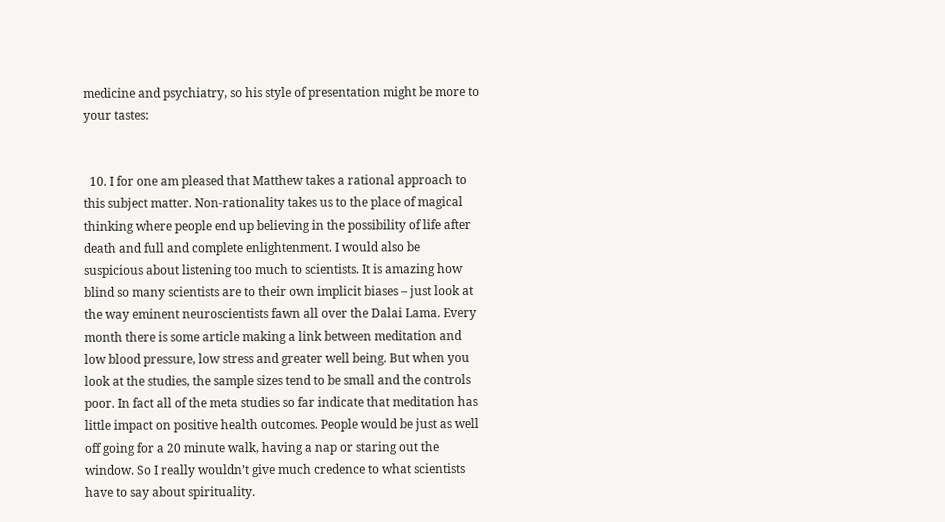medicine and psychiatry, so his style of presentation might be more to your tastes:


  10. I for one am pleased that Matthew takes a rational approach to this subject matter. Non-rationality takes us to the place of magical thinking where people end up believing in the possibility of life after death and full and complete enlightenment. I would also be suspicious about listening too much to scientists. It is amazing how blind so many scientists are to their own implicit biases – just look at the way eminent neuroscientists fawn all over the Dalai Lama. Every month there is some article making a link between meditation and low blood pressure, low stress and greater well being. But when you look at the studies, the sample sizes tend to be small and the controls poor. In fact all of the meta studies so far indicate that meditation has little impact on positive health outcomes. People would be just as well off going for a 20 minute walk, having a nap or staring out the window. So I really wouldn’t give much credence to what scientists have to say about spirituality.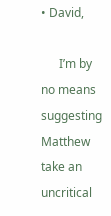• David,

      I’m by no means suggesting Matthew take an uncritical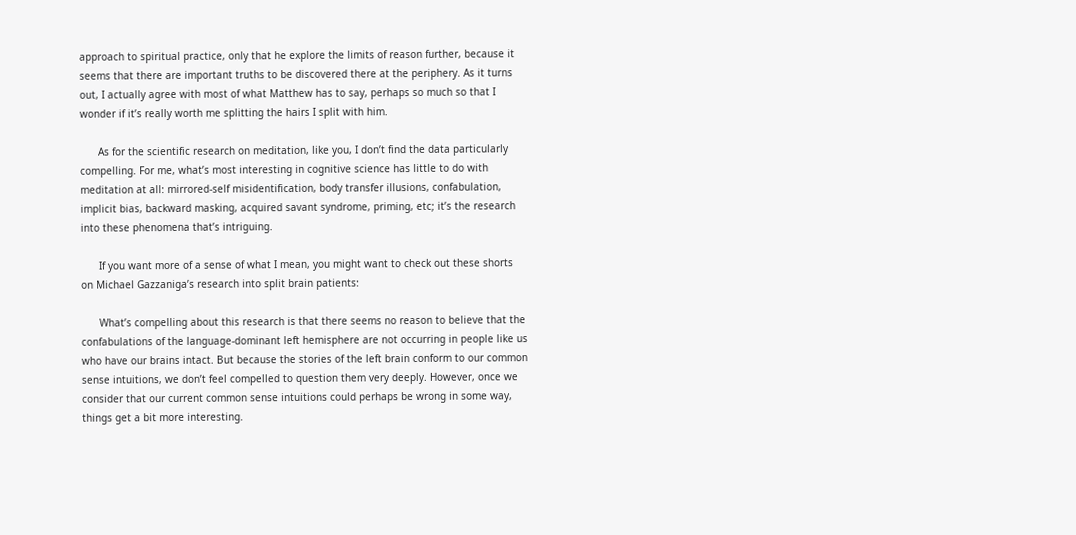approach to spiritual practice, only that he explore the limits of reason further, because it seems that there are important truths to be discovered there at the periphery. As it turns out, I actually agree with most of what Matthew has to say, perhaps so much so that I wonder if it’s really worth me splitting the hairs I split with him.

      As for the scientific research on meditation, like you, I don’t find the data particularly compelling. For me, what’s most interesting in cognitive science has little to do with meditation at all: mirrored-self misidentification, body transfer illusions, confabulation, implicit bias, backward masking, acquired savant syndrome, priming, etc; it’s the research into these phenomena that’s intriguing.

      If you want more of a sense of what I mean, you might want to check out these shorts on Michael Gazzaniga’s research into split brain patients:

      What’s compelling about this research is that there seems no reason to believe that the confabulations of the language-dominant left hemisphere are not occurring in people like us who have our brains intact. But because the stories of the left brain conform to our common sense intuitions, we don’t feel compelled to question them very deeply. However, once we consider that our current common sense intuitions could perhaps be wrong in some way, things get a bit more interesting.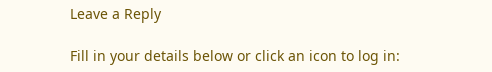Leave a Reply

Fill in your details below or click an icon to log in: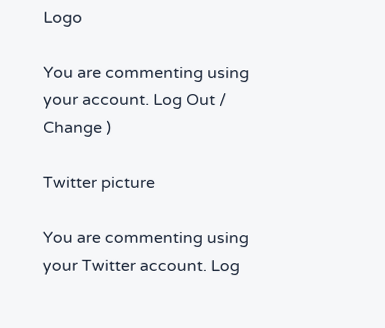Logo

You are commenting using your account. Log Out /  Change )

Twitter picture

You are commenting using your Twitter account. Log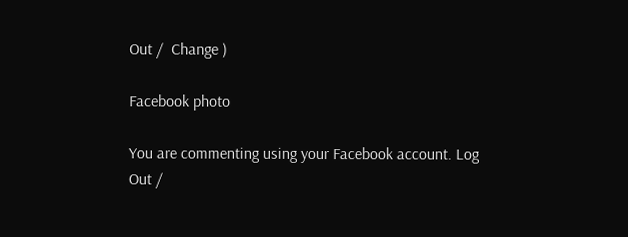Out /  Change )

Facebook photo

You are commenting using your Facebook account. Log Out /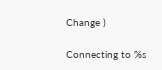Change )

Connecting to %s